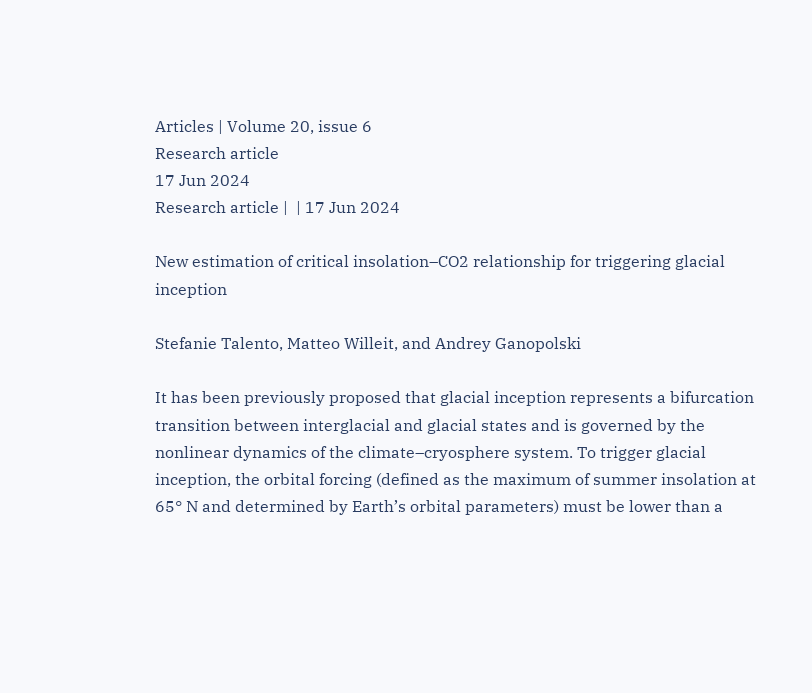Articles | Volume 20, issue 6
Research article
17 Jun 2024
Research article |  | 17 Jun 2024

New estimation of critical insolation–CO2 relationship for triggering glacial inception

Stefanie Talento, Matteo Willeit, and Andrey Ganopolski

It has been previously proposed that glacial inception represents a bifurcation transition between interglacial and glacial states and is governed by the nonlinear dynamics of the climate–cryosphere system. To trigger glacial inception, the orbital forcing (defined as the maximum of summer insolation at 65° N and determined by Earth’s orbital parameters) must be lower than a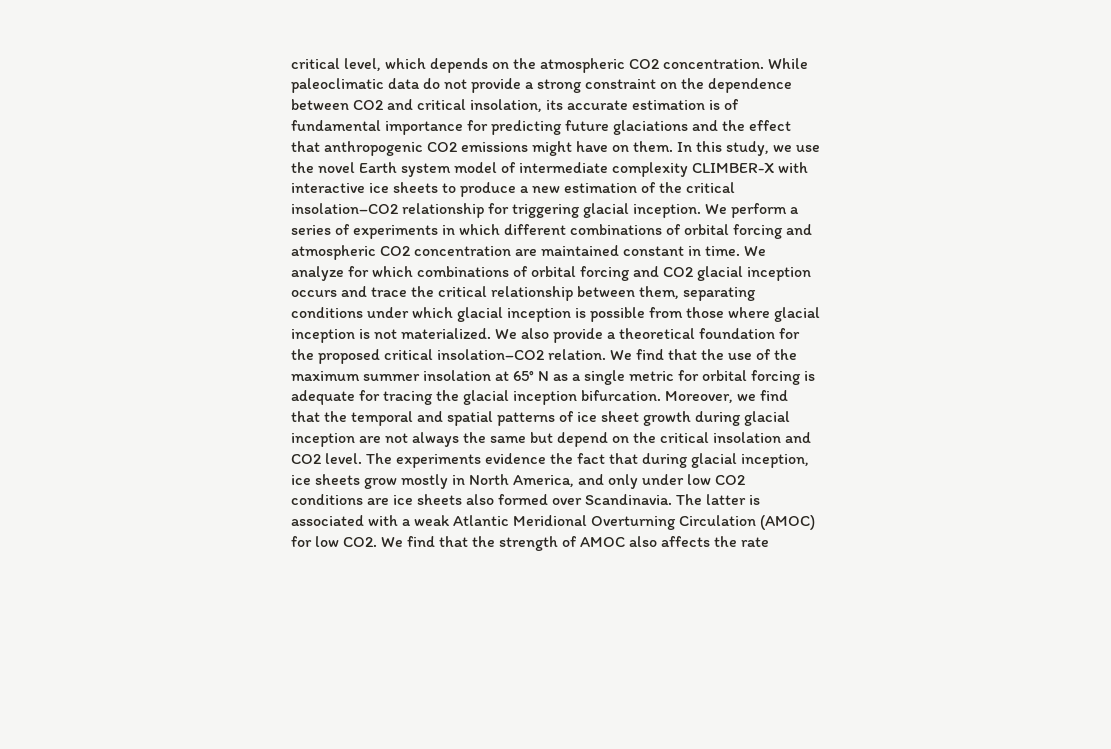critical level, which depends on the atmospheric CO2 concentration. While paleoclimatic data do not provide a strong constraint on the dependence between CO2 and critical insolation, its accurate estimation is of fundamental importance for predicting future glaciations and the effect that anthropogenic CO2 emissions might have on them. In this study, we use the novel Earth system model of intermediate complexity CLIMBER-X with interactive ice sheets to produce a new estimation of the critical insolation–CO2 relationship for triggering glacial inception. We perform a series of experiments in which different combinations of orbital forcing and atmospheric CO2 concentration are maintained constant in time. We analyze for which combinations of orbital forcing and CO2 glacial inception occurs and trace the critical relationship between them, separating conditions under which glacial inception is possible from those where glacial inception is not materialized. We also provide a theoretical foundation for the proposed critical insolation–CO2 relation. We find that the use of the maximum summer insolation at 65° N as a single metric for orbital forcing is adequate for tracing the glacial inception bifurcation. Moreover, we find that the temporal and spatial patterns of ice sheet growth during glacial inception are not always the same but depend on the critical insolation and CO2 level. The experiments evidence the fact that during glacial inception, ice sheets grow mostly in North America, and only under low CO2 conditions are ice sheets also formed over Scandinavia. The latter is associated with a weak Atlantic Meridional Overturning Circulation (AMOC) for low CO2. We find that the strength of AMOC also affects the rate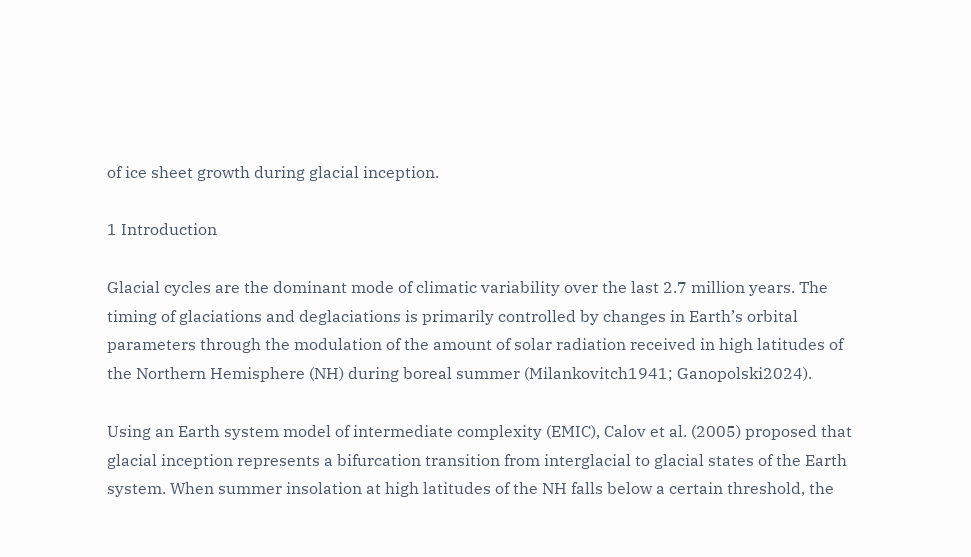of ice sheet growth during glacial inception.

1 Introduction

Glacial cycles are the dominant mode of climatic variability over the last 2.7 million years. The timing of glaciations and deglaciations is primarily controlled by changes in Earth’s orbital parameters through the modulation of the amount of solar radiation received in high latitudes of the Northern Hemisphere (NH) during boreal summer (Milankovitch1941; Ganopolski2024).

Using an Earth system model of intermediate complexity (EMIC), Calov et al. (2005) proposed that glacial inception represents a bifurcation transition from interglacial to glacial states of the Earth system. When summer insolation at high latitudes of the NH falls below a certain threshold, the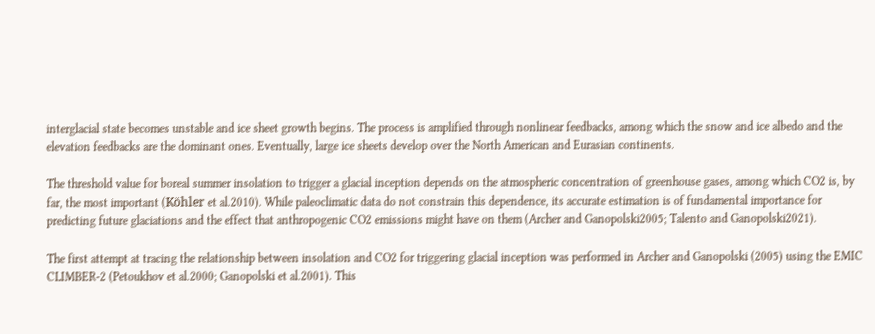interglacial state becomes unstable and ice sheet growth begins. The process is amplified through nonlinear feedbacks, among which the snow and ice albedo and the elevation feedbacks are the dominant ones. Eventually, large ice sheets develop over the North American and Eurasian continents.

The threshold value for boreal summer insolation to trigger a glacial inception depends on the atmospheric concentration of greenhouse gases, among which CO2 is, by far, the most important (Köhler et al.2010). While paleoclimatic data do not constrain this dependence, its accurate estimation is of fundamental importance for predicting future glaciations and the effect that anthropogenic CO2 emissions might have on them (Archer and Ganopolski2005; Talento and Ganopolski2021).

The first attempt at tracing the relationship between insolation and CO2 for triggering glacial inception was performed in Archer and Ganopolski (2005) using the EMIC CLIMBER-2 (Petoukhov et al.2000; Ganopolski et al.2001). This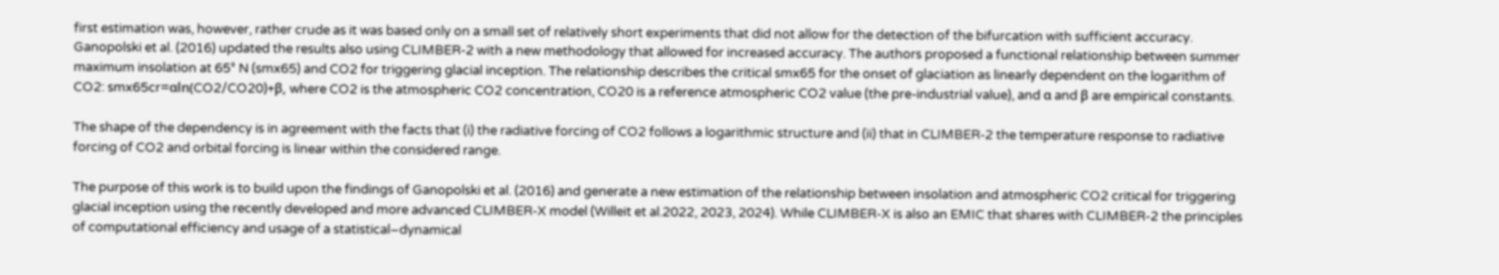first estimation was, however, rather crude as it was based only on a small set of relatively short experiments that did not allow for the detection of the bifurcation with sufficient accuracy. Ganopolski et al. (2016) updated the results also using CLIMBER-2 with a new methodology that allowed for increased accuracy. The authors proposed a functional relationship between summer maximum insolation at 65° N (smx65) and CO2 for triggering glacial inception. The relationship describes the critical smx65 for the onset of glaciation as linearly dependent on the logarithm of CO2: smx65cr=αln(CO2/CO20)+β, where CO2 is the atmospheric CO2 concentration, CO20 is a reference atmospheric CO2 value (the pre-industrial value), and α and β are empirical constants.

The shape of the dependency is in agreement with the facts that (i) the radiative forcing of CO2 follows a logarithmic structure and (ii) that in CLIMBER-2 the temperature response to radiative forcing of CO2 and orbital forcing is linear within the considered range.

The purpose of this work is to build upon the findings of Ganopolski et al. (2016) and generate a new estimation of the relationship between insolation and atmospheric CO2 critical for triggering glacial inception using the recently developed and more advanced CLIMBER-X model (Willeit et al.2022, 2023, 2024). While CLIMBER-X is also an EMIC that shares with CLIMBER-2 the principles of computational efficiency and usage of a statistical–dynamical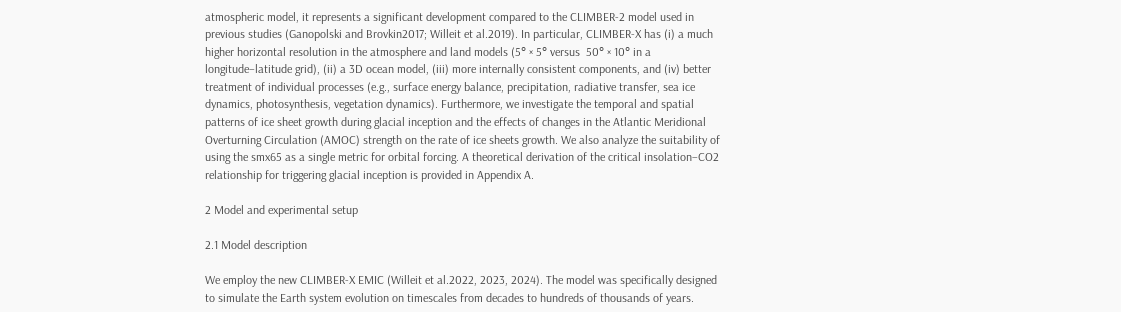atmospheric model, it represents a significant development compared to the CLIMBER-2 model used in previous studies (Ganopolski and Brovkin2017; Willeit et al.2019). In particular, CLIMBER-X has (i) a much higher horizontal resolution in the atmosphere and land models (5° × 5° versus  50° × 10° in a longitude–latitude grid), (ii) a 3D ocean model, (iii) more internally consistent components, and (iv) better treatment of individual processes (e.g., surface energy balance, precipitation, radiative transfer, sea ice dynamics, photosynthesis, vegetation dynamics). Furthermore, we investigate the temporal and spatial patterns of ice sheet growth during glacial inception and the effects of changes in the Atlantic Meridional Overturning Circulation (AMOC) strength on the rate of ice sheets growth. We also analyze the suitability of using the smx65 as a single metric for orbital forcing. A theoretical derivation of the critical insolation–CO2 relationship for triggering glacial inception is provided in Appendix A.

2 Model and experimental setup

2.1 Model description

We employ the new CLIMBER-X EMIC (Willeit et al.2022, 2023, 2024). The model was specifically designed to simulate the Earth system evolution on timescales from decades to hundreds of thousands of years.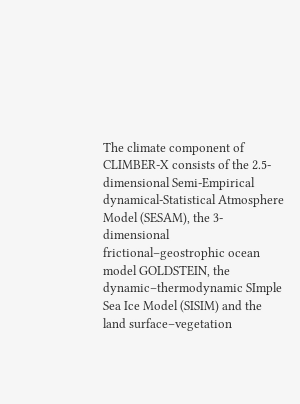The climate component of CLIMBER-X consists of the 2.5-dimensional Semi-Empirical dynamical-Statistical Atmosphere Model (SESAM), the 3-dimensional frictional–geostrophic ocean model GOLDSTEIN, the dynamic–thermodynamic SImple Sea Ice Model (SISIM) and the land surface–vegetation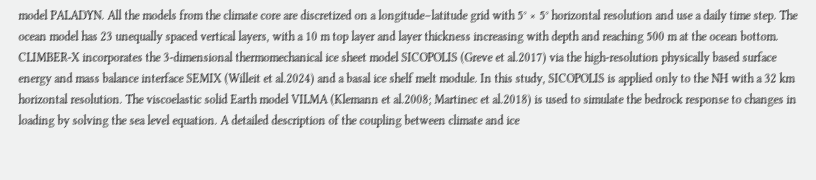model PALADYN. All the models from the climate core are discretized on a longitude–latitude grid with 5° × 5° horizontal resolution and use a daily time step. The ocean model has 23 unequally spaced vertical layers, with a 10 m top layer and layer thickness increasing with depth and reaching 500 m at the ocean bottom. CLIMBER-X incorporates the 3-dimensional thermomechanical ice sheet model SICOPOLIS (Greve et al.2017) via the high-resolution physically based surface energy and mass balance interface SEMIX (Willeit et al.2024) and a basal ice shelf melt module. In this study, SICOPOLIS is applied only to the NH with a 32 km horizontal resolution. The viscoelastic solid Earth model VILMA (Klemann et al.2008; Martinec et al.2018) is used to simulate the bedrock response to changes in loading by solving the sea level equation. A detailed description of the coupling between climate and ice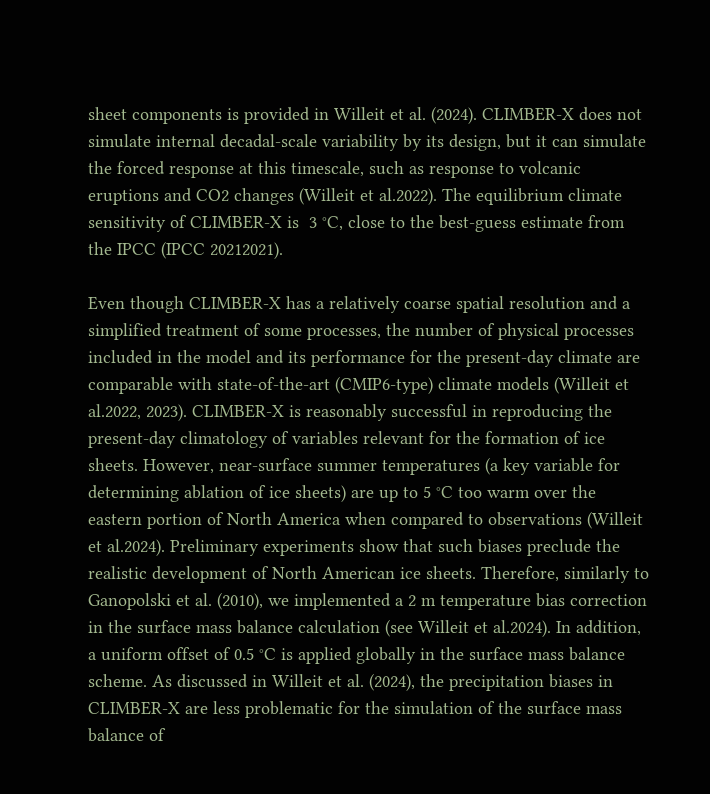sheet components is provided in Willeit et al. (2024). CLIMBER-X does not simulate internal decadal-scale variability by its design, but it can simulate the forced response at this timescale, such as response to volcanic eruptions and CO2 changes (Willeit et al.2022). The equilibrium climate sensitivity of CLIMBER-X is  3 °C, close to the best-guess estimate from the IPCC (IPCC 20212021).

Even though CLIMBER-X has a relatively coarse spatial resolution and a simplified treatment of some processes, the number of physical processes included in the model and its performance for the present-day climate are comparable with state-of-the-art (CMIP6-type) climate models (Willeit et al.2022, 2023). CLIMBER-X is reasonably successful in reproducing the present-day climatology of variables relevant for the formation of ice sheets. However, near-surface summer temperatures (a key variable for determining ablation of ice sheets) are up to 5 °C too warm over the eastern portion of North America when compared to observations (Willeit et al.2024). Preliminary experiments show that such biases preclude the realistic development of North American ice sheets. Therefore, similarly to Ganopolski et al. (2010), we implemented a 2 m temperature bias correction in the surface mass balance calculation (see Willeit et al.2024). In addition, a uniform offset of 0.5 °C is applied globally in the surface mass balance scheme. As discussed in Willeit et al. (2024), the precipitation biases in CLIMBER-X are less problematic for the simulation of the surface mass balance of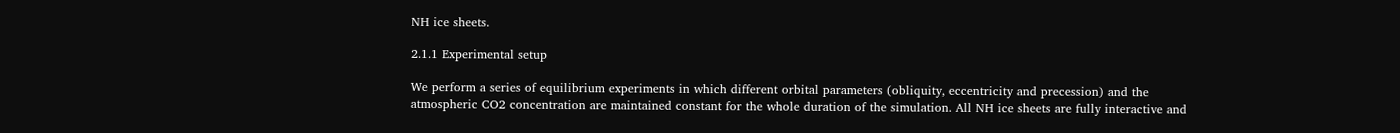NH ice sheets.

2.1.1 Experimental setup

We perform a series of equilibrium experiments in which different orbital parameters (obliquity, eccentricity and precession) and the atmospheric CO2 concentration are maintained constant for the whole duration of the simulation. All NH ice sheets are fully interactive and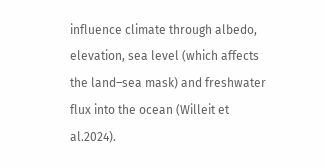influence climate through albedo, elevation, sea level (which affects the land–sea mask) and freshwater flux into the ocean (Willeit et al.2024).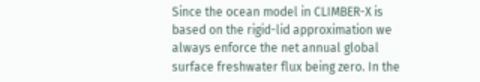Since the ocean model in CLIMBER-X is based on the rigid-lid approximation we always enforce the net annual global surface freshwater flux being zero. In the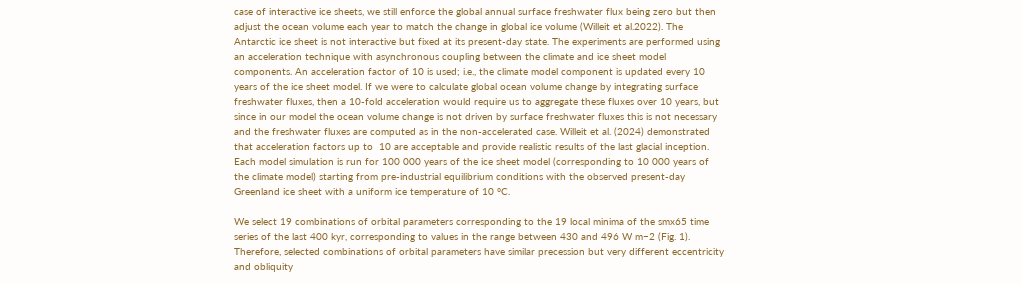case of interactive ice sheets, we still enforce the global annual surface freshwater flux being zero but then adjust the ocean volume each year to match the change in global ice volume (Willeit et al.2022). The Antarctic ice sheet is not interactive but fixed at its present-day state. The experiments are performed using an acceleration technique with asynchronous coupling between the climate and ice sheet model components. An acceleration factor of 10 is used; i.e., the climate model component is updated every 10 years of the ice sheet model. If we were to calculate global ocean volume change by integrating surface freshwater fluxes, then a 10-fold acceleration would require us to aggregate these fluxes over 10 years, but since in our model the ocean volume change is not driven by surface freshwater fluxes this is not necessary and the freshwater fluxes are computed as in the non-accelerated case. Willeit et al. (2024) demonstrated that acceleration factors up to  10 are acceptable and provide realistic results of the last glacial inception. Each model simulation is run for 100 000 years of the ice sheet model (corresponding to 10 000 years of the climate model) starting from pre-industrial equilibrium conditions with the observed present-day Greenland ice sheet with a uniform ice temperature of 10 °C.

We select 19 combinations of orbital parameters corresponding to the 19 local minima of the smx65 time series of the last 400 kyr, corresponding to values in the range between 430 and 496 W m−2 (Fig. 1). Therefore, selected combinations of orbital parameters have similar precession but very different eccentricity and obliquity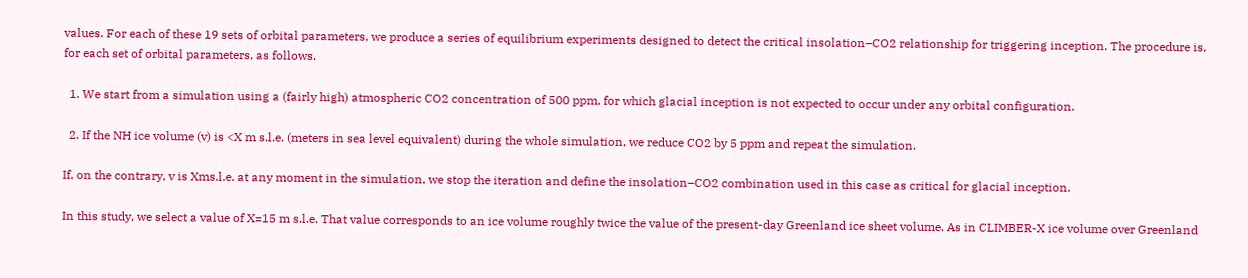values. For each of these 19 sets of orbital parameters, we produce a series of equilibrium experiments designed to detect the critical insolation–CO2 relationship for triggering inception. The procedure is, for each set of orbital parameters, as follows.

  1. We start from a simulation using a (fairly high) atmospheric CO2 concentration of 500 ppm, for which glacial inception is not expected to occur under any orbital configuration.

  2. If the NH ice volume (v) is <X m s.l.e. (meters in sea level equivalent) during the whole simulation, we reduce CO2 by 5 ppm and repeat the simulation.

If, on the contrary, v is Xms.l.e. at any moment in the simulation, we stop the iteration and define the insolation–CO2 combination used in this case as critical for glacial inception.

In this study, we select a value of X=15 m s.l.e. That value corresponds to an ice volume roughly twice the value of the present-day Greenland ice sheet volume. As in CLIMBER-X ice volume over Greenland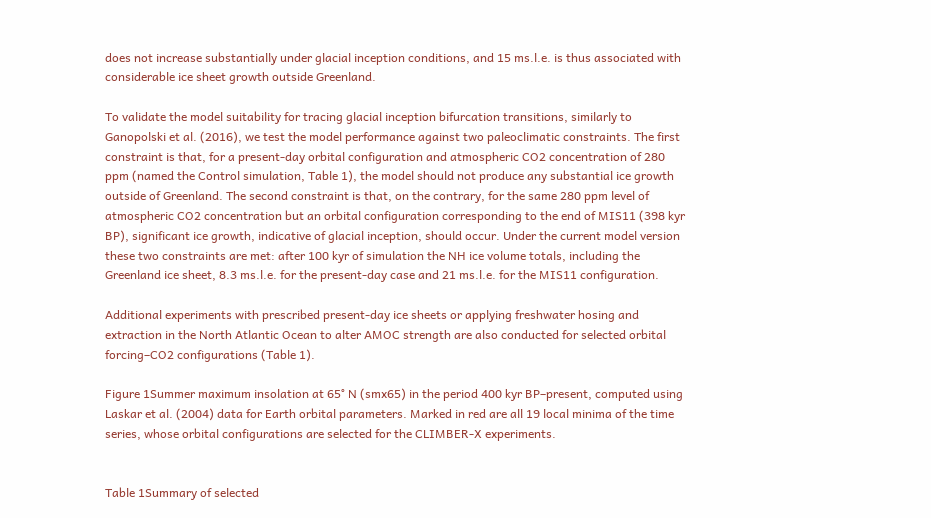does not increase substantially under glacial inception conditions, and 15 ms.l.e. is thus associated with considerable ice sheet growth outside Greenland.

To validate the model suitability for tracing glacial inception bifurcation transitions, similarly to Ganopolski et al. (2016), we test the model performance against two paleoclimatic constraints. The first constraint is that, for a present-day orbital configuration and atmospheric CO2 concentration of 280 ppm (named the Control simulation, Table 1), the model should not produce any substantial ice growth outside of Greenland. The second constraint is that, on the contrary, for the same 280 ppm level of atmospheric CO2 concentration but an orbital configuration corresponding to the end of MIS11 (398 kyr BP), significant ice growth, indicative of glacial inception, should occur. Under the current model version these two constraints are met: after 100 kyr of simulation the NH ice volume totals, including the Greenland ice sheet, 8.3 ms.l.e. for the present-day case and 21 ms.l.e. for the MIS11 configuration.

Additional experiments with prescribed present-day ice sheets or applying freshwater hosing and extraction in the North Atlantic Ocean to alter AMOC strength are also conducted for selected orbital forcing–CO2 configurations (Table 1).

Figure 1Summer maximum insolation at 65° N (smx65) in the period 400 kyr BP–present, computed using Laskar et al. (2004) data for Earth orbital parameters. Marked in red are all 19 local minima of the time series, whose orbital configurations are selected for the CLIMBER-X experiments.


Table 1Summary of selected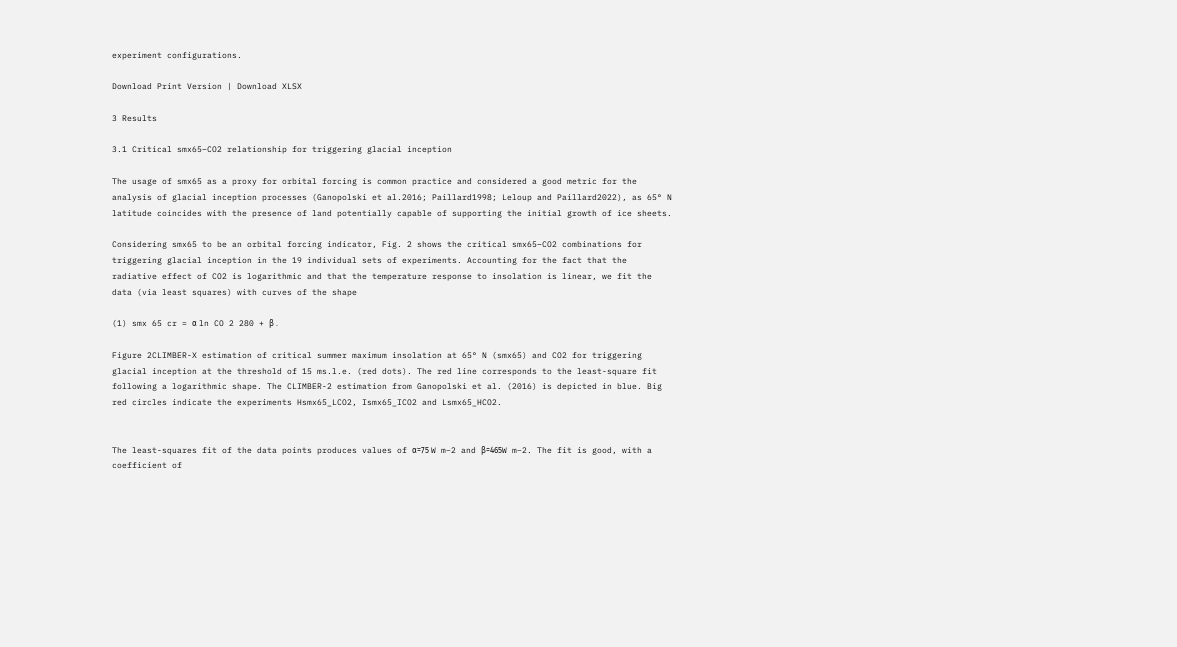experiment configurations.

Download Print Version | Download XLSX

3 Results

3.1 Critical smx65–CO2 relationship for triggering glacial inception

The usage of smx65 as a proxy for orbital forcing is common practice and considered a good metric for the analysis of glacial inception processes (Ganopolski et al.2016; Paillard1998; Leloup and Paillard2022), as 65° N latitude coincides with the presence of land potentially capable of supporting the initial growth of ice sheets.

Considering smx65 to be an orbital forcing indicator, Fig. 2 shows the critical smx65–CO2 combinations for triggering glacial inception in the 19 individual sets of experiments. Accounting for the fact that the radiative effect of CO2 is logarithmic and that the temperature response to insolation is linear, we fit the data (via least squares) with curves of the shape

(1) smx 65 cr = α ln CO 2 280 + β .

Figure 2CLIMBER-X estimation of critical summer maximum insolation at 65° N (smx65) and CO2 for triggering glacial inception at the threshold of 15 ms.l.e. (red dots). The red line corresponds to the least-square fit following a logarithmic shape. The CLIMBER-2 estimation from Ganopolski et al. (2016) is depicted in blue. Big red circles indicate the experiments Hsmx65_LCO2, Ismx65_ICO2 and Lsmx65_HCO2.


The least-squares fit of the data points produces values of α=75 W m−2 and β=465W m−2. The fit is good, with a coefficient of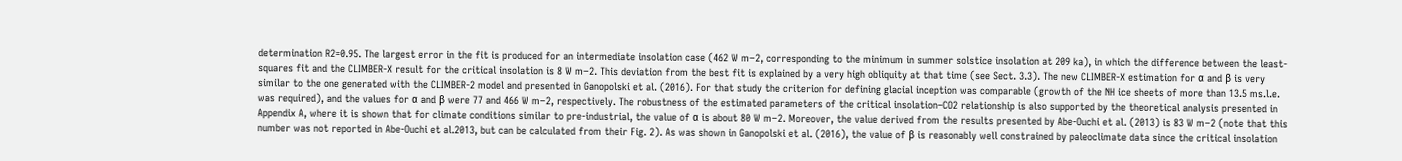determination R2=0.95. The largest error in the fit is produced for an intermediate insolation case (462 W m−2, corresponding to the minimum in summer solstice insolation at 209 ka), in which the difference between the least-squares fit and the CLIMBER-X result for the critical insolation is 8 W m−2. This deviation from the best fit is explained by a very high obliquity at that time (see Sect. 3.3). The new CLIMBER-X estimation for α and β is very similar to the one generated with the CLIMBER-2 model and presented in Ganopolski et al. (2016). For that study the criterion for defining glacial inception was comparable (growth of the NH ice sheets of more than 13.5 ms.l.e. was required), and the values for α and β were 77 and 466 W m−2, respectively. The robustness of the estimated parameters of the critical insolation–CO2 relationship is also supported by the theoretical analysis presented in Appendix A, where it is shown that for climate conditions similar to pre-industrial, the value of α is about 80 W m−2. Moreover, the value derived from the results presented by Abe-Ouchi et al. (2013) is 83 W m−2 (note that this number was not reported in Abe-Ouchi et al.2013, but can be calculated from their Fig. 2). As was shown in Ganopolski et al. (2016), the value of β is reasonably well constrained by paleoclimate data since the critical insolation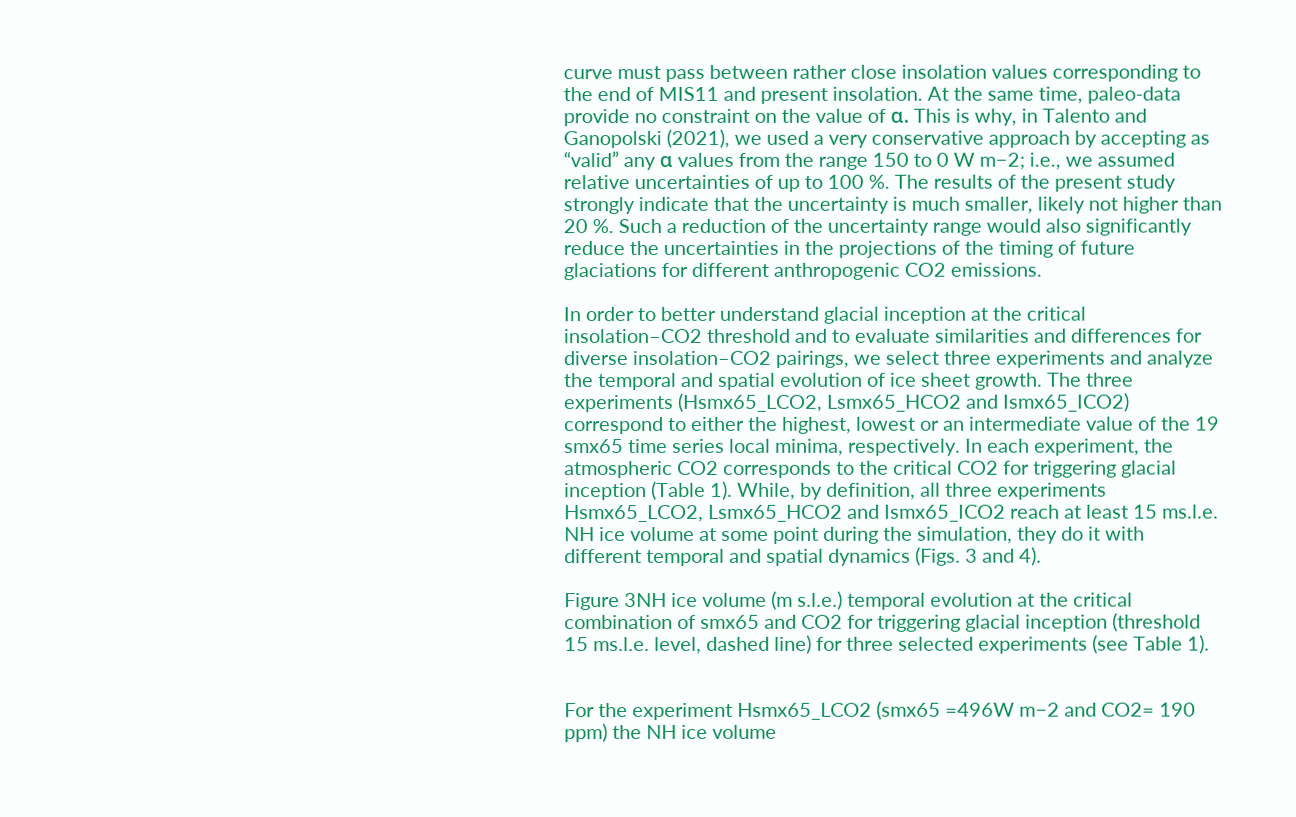curve must pass between rather close insolation values corresponding to the end of MIS11 and present insolation. At the same time, paleo-data provide no constraint on the value of α. This is why, in Talento and Ganopolski (2021), we used a very conservative approach by accepting as “valid” any α values from the range 150 to 0 W m−2; i.e., we assumed relative uncertainties of up to 100 %. The results of the present study strongly indicate that the uncertainty is much smaller, likely not higher than 20 %. Such a reduction of the uncertainty range would also significantly reduce the uncertainties in the projections of the timing of future glaciations for different anthropogenic CO2 emissions.

In order to better understand glacial inception at the critical insolation–CO2 threshold and to evaluate similarities and differences for diverse insolation–CO2 pairings, we select three experiments and analyze the temporal and spatial evolution of ice sheet growth. The three experiments (Hsmx65_LCO2, Lsmx65_HCO2 and Ismx65_ICO2) correspond to either the highest, lowest or an intermediate value of the 19 smx65 time series local minima, respectively. In each experiment, the atmospheric CO2 corresponds to the critical CO2 for triggering glacial inception (Table 1). While, by definition, all three experiments Hsmx65_LCO2, Lsmx65_HCO2 and Ismx65_ICO2 reach at least 15 ms.l.e. NH ice volume at some point during the simulation, they do it with different temporal and spatial dynamics (Figs. 3 and 4).

Figure 3NH ice volume (m s.l.e.) temporal evolution at the critical combination of smx65 and CO2 for triggering glacial inception (threshold 15 ms.l.e. level, dashed line) for three selected experiments (see Table 1).


For the experiment Hsmx65_LCO2 (smx65 =496W m−2 and CO2= 190 ppm) the NH ice volume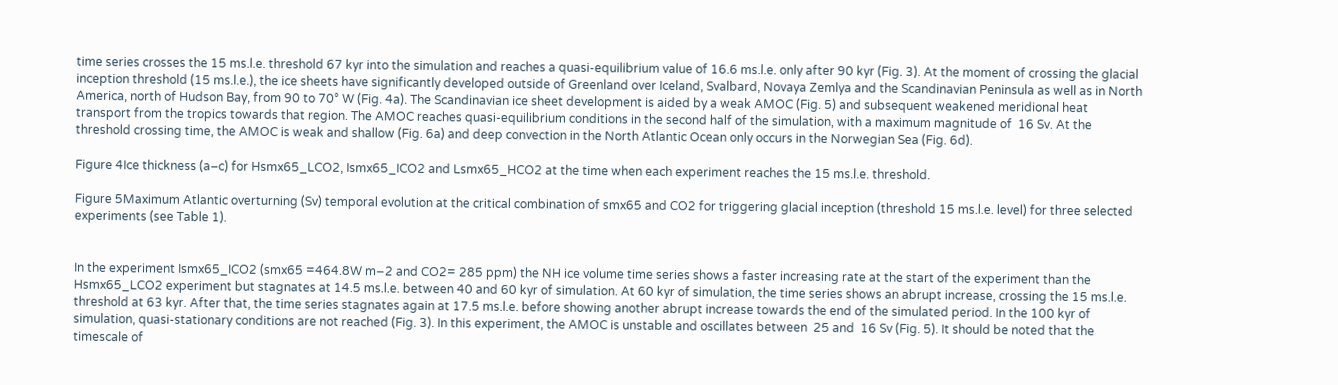time series crosses the 15 ms.l.e. threshold 67 kyr into the simulation and reaches a quasi-equilibrium value of 16.6 ms.l.e. only after 90 kyr (Fig. 3). At the moment of crossing the glacial inception threshold (15 ms.l.e.), the ice sheets have significantly developed outside of Greenland over Iceland, Svalbard, Novaya Zemlya and the Scandinavian Peninsula as well as in North America, north of Hudson Bay, from 90 to 70° W (Fig. 4a). The Scandinavian ice sheet development is aided by a weak AMOC (Fig. 5) and subsequent weakened meridional heat transport from the tropics towards that region. The AMOC reaches quasi-equilibrium conditions in the second half of the simulation, with a maximum magnitude of  16 Sv. At the threshold crossing time, the AMOC is weak and shallow (Fig. 6a) and deep convection in the North Atlantic Ocean only occurs in the Norwegian Sea (Fig. 6d).

Figure 4Ice thickness (a–c) for Hsmx65_LCO2, Ismx65_ICO2 and Lsmx65_HCO2 at the time when each experiment reaches the 15 ms.l.e. threshold.

Figure 5Maximum Atlantic overturning (Sv) temporal evolution at the critical combination of smx65 and CO2 for triggering glacial inception (threshold 15 ms.l.e. level) for three selected experiments (see Table 1).


In the experiment Ismx65_ICO2 (smx65 =464.8W m−2 and CO2= 285 ppm) the NH ice volume time series shows a faster increasing rate at the start of the experiment than the Hsmx65_LCO2 experiment but stagnates at 14.5 ms.l.e. between 40 and 60 kyr of simulation. At 60 kyr of simulation, the time series shows an abrupt increase, crossing the 15 ms.l.e. threshold at 63 kyr. After that, the time series stagnates again at 17.5 ms.l.e. before showing another abrupt increase towards the end of the simulated period. In the 100 kyr of simulation, quasi-stationary conditions are not reached (Fig. 3). In this experiment, the AMOC is unstable and oscillates between  25 and  16 Sv (Fig. 5). It should be noted that the timescale of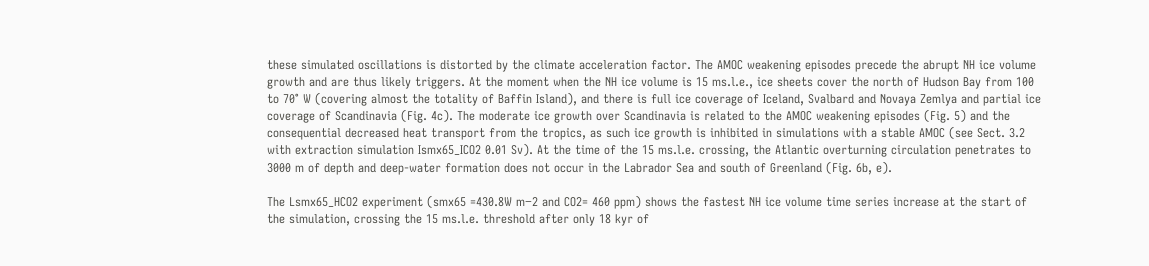these simulated oscillations is distorted by the climate acceleration factor. The AMOC weakening episodes precede the abrupt NH ice volume growth and are thus likely triggers. At the moment when the NH ice volume is 15 ms.l.e., ice sheets cover the north of Hudson Bay from 100 to 70° W (covering almost the totality of Baffin Island), and there is full ice coverage of Iceland, Svalbard and Novaya Zemlya and partial ice coverage of Scandinavia (Fig. 4c). The moderate ice growth over Scandinavia is related to the AMOC weakening episodes (Fig. 5) and the consequential decreased heat transport from the tropics, as such ice growth is inhibited in simulations with a stable AMOC (see Sect. 3.2 with extraction simulation Ismx65_ICO2 0.01 Sv). At the time of the 15 ms.l.e. crossing, the Atlantic overturning circulation penetrates to  3000 m of depth and deep-water formation does not occur in the Labrador Sea and south of Greenland (Fig. 6b, e).

The Lsmx65_HCO2 experiment (smx65 =430.8W m−2 and CO2= 460 ppm) shows the fastest NH ice volume time series increase at the start of the simulation, crossing the 15 ms.l.e. threshold after only 18 kyr of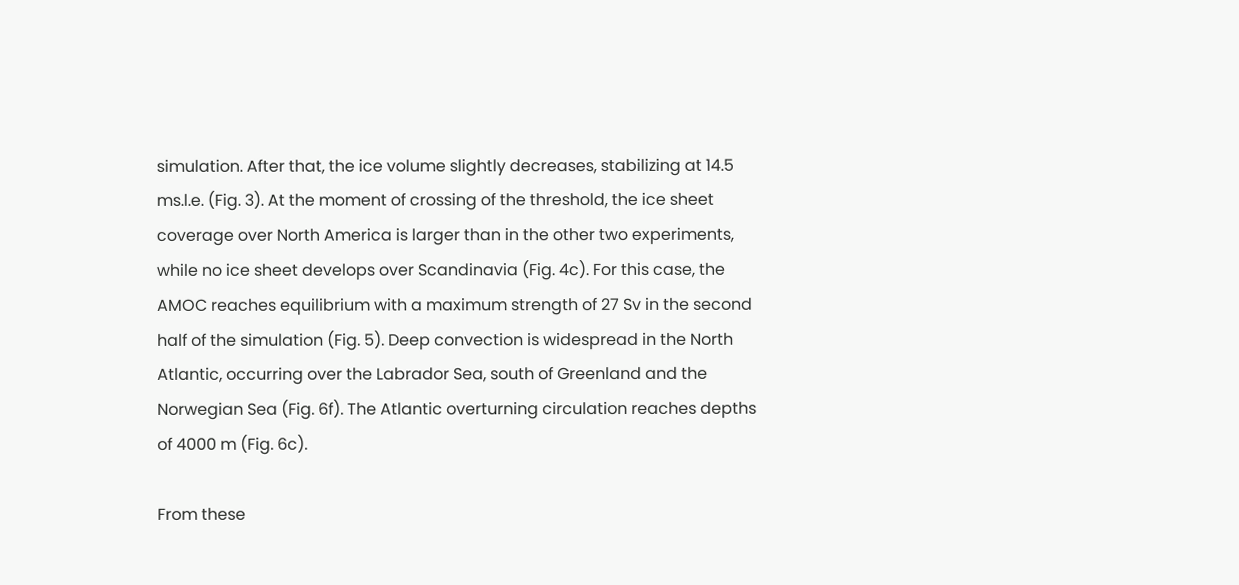simulation. After that, the ice volume slightly decreases, stabilizing at 14.5 ms.l.e. (Fig. 3). At the moment of crossing of the threshold, the ice sheet coverage over North America is larger than in the other two experiments, while no ice sheet develops over Scandinavia (Fig. 4c). For this case, the AMOC reaches equilibrium with a maximum strength of 27 Sv in the second half of the simulation (Fig. 5). Deep convection is widespread in the North Atlantic, occurring over the Labrador Sea, south of Greenland and the Norwegian Sea (Fig. 6f). The Atlantic overturning circulation reaches depths of 4000 m (Fig. 6c).

From these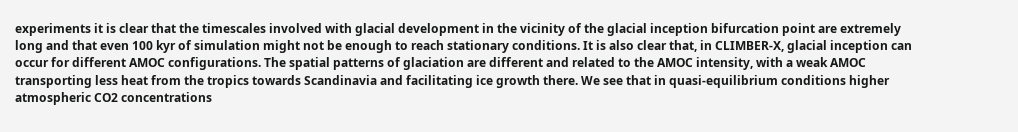experiments it is clear that the timescales involved with glacial development in the vicinity of the glacial inception bifurcation point are extremely long and that even 100 kyr of simulation might not be enough to reach stationary conditions. It is also clear that, in CLIMBER-X, glacial inception can occur for different AMOC configurations. The spatial patterns of glaciation are different and related to the AMOC intensity, with a weak AMOC transporting less heat from the tropics towards Scandinavia and facilitating ice growth there. We see that in quasi-equilibrium conditions higher atmospheric CO2 concentrations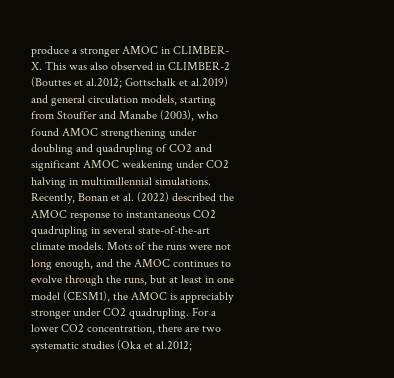produce a stronger AMOC in CLIMBER-X. This was also observed in CLIMBER-2 (Bouttes et al.2012; Gottschalk et al.2019) and general circulation models, starting from Stouffer and Manabe (2003), who found AMOC strengthening under doubling and quadrupling of CO2 and significant AMOC weakening under CO2 halving in multimillennial simulations. Recently, Bonan et al. (2022) described the AMOC response to instantaneous CO2 quadrupling in several state-of-the-art climate models. Mots of the runs were not long enough, and the AMOC continues to evolve through the runs, but at least in one model (CESM1), the AMOC is appreciably stronger under CO2 quadrupling. For a lower CO2 concentration, there are two systematic studies (Oka et al.2012;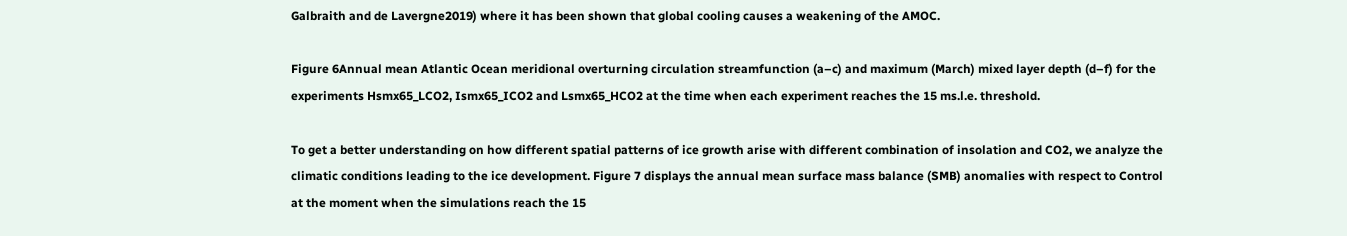Galbraith and de Lavergne2019) where it has been shown that global cooling causes a weakening of the AMOC.

Figure 6Annual mean Atlantic Ocean meridional overturning circulation streamfunction (a–c) and maximum (March) mixed layer depth (d–f) for the experiments Hsmx65_LCO2, Ismx65_ICO2 and Lsmx65_HCO2 at the time when each experiment reaches the 15 ms.l.e. threshold.

To get a better understanding on how different spatial patterns of ice growth arise with different combination of insolation and CO2, we analyze the climatic conditions leading to the ice development. Figure 7 displays the annual mean surface mass balance (SMB) anomalies with respect to Control at the moment when the simulations reach the 15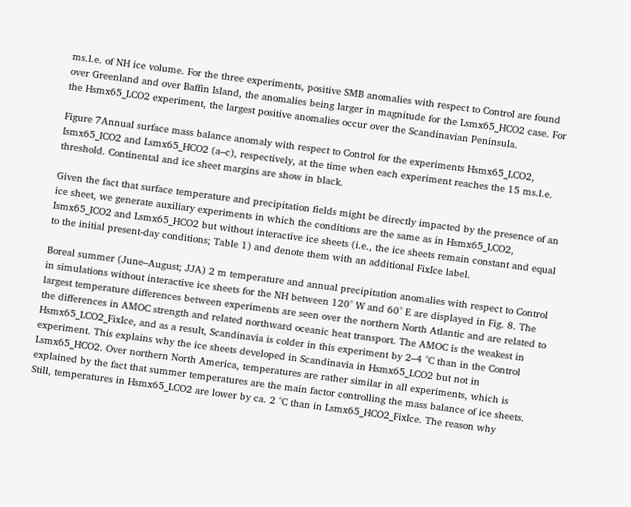ms.l.e. of NH ice volume. For the three experiments, positive SMB anomalies with respect to Control are found over Greenland and over Baffin Island, the anomalies being larger in magnitude for the Lsmx65_HCO2 case. For the Hsmx65_LCO2 experiment, the largest positive anomalies occur over the Scandinavian Peninsula.

Figure 7Annual surface mass balance anomaly with respect to Control for the experiments Hsmx65_LCO2, Ismx65_ICO2 and Lsmx65_HCO2 (a–c), respectively, at the time when each experiment reaches the 15 ms.l.e. threshold. Continental and ice sheet margins are show in black.

Given the fact that surface temperature and precipitation fields might be directly impacted by the presence of an ice sheet, we generate auxiliary experiments in which the conditions are the same as in Hsmx65_LCO2, Ismx65_ICO2 and Lsmx65_HCO2 but without interactive ice sheets (i.e., the ice sheets remain constant and equal to the initial present-day conditions; Table 1) and denote them with an additional FixIce label.

Boreal summer (June–August; JJA) 2 m temperature and annual precipitation anomalies with respect to Control in simulations without interactive ice sheets for the NH between 120° W and 60° E are displayed in Fig. 8. The largest temperature differences between experiments are seen over the northern North Atlantic and are related to the differences in AMOC strength and related northward oceanic heat transport. The AMOC is the weakest in Hsmx65_LCO2_FixIce, and as a result, Scandinavia is colder in this experiment by 2–4 °C than in the Control experiment. This explains why the ice sheets developed in Scandinavia in Hsmx65_LCO2 but not in Lsmx65_HCO2. Over northern North America, temperatures are rather similar in all experiments, which is explained by the fact that summer temperatures are the main factor controlling the mass balance of ice sheets. Still, temperatures in Hsmx65_LCO2 are lower by ca. 2 °C than in Lsmx65_HCO2_FixIce. The reason why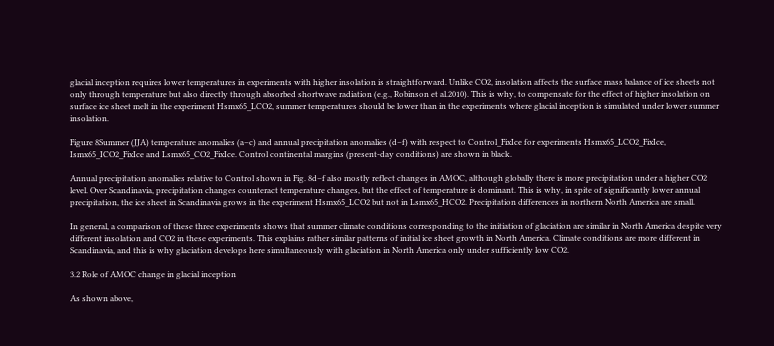glacial inception requires lower temperatures in experiments with higher insolation is straightforward. Unlike CO2, insolation affects the surface mass balance of ice sheets not only through temperature but also directly through absorbed shortwave radiation (e.g., Robinson et al.2010). This is why, to compensate for the effect of higher insolation on surface ice sheet melt in the experiment Hsmx65_LCO2, summer temperatures should be lower than in the experiments where glacial inception is simulated under lower summer insolation.

Figure 8Summer (JJA) temperature anomalies (a–c) and annual precipitation anomalies (d–f) with respect to Control_FixIce for experiments Hsmx65_LCO2_FixIce, Ismx65_ICO2_FixIce and Lsmx65_CO2_FixIce. Control continental margins (present-day conditions) are shown in black.

Annual precipitation anomalies relative to Control shown in Fig. 8d–f also mostly reflect changes in AMOC, although globally there is more precipitation under a higher CO2 level. Over Scandinavia, precipitation changes counteract temperature changes, but the effect of temperature is dominant. This is why, in spite of significantly lower annual precipitation, the ice sheet in Scandinavia grows in the experiment Hsmx65_LCO2 but not in Lsmx65_HCO2. Precipitation differences in northern North America are small.

In general, a comparison of these three experiments shows that summer climate conditions corresponding to the initiation of glaciation are similar in North America despite very different insolation and CO2 in these experiments. This explains rather similar patterns of initial ice sheet growth in North America. Climate conditions are more different in Scandinavia, and this is why glaciation develops here simultaneously with glaciation in North America only under sufficiently low CO2.

3.2 Role of AMOC change in glacial inception

As shown above,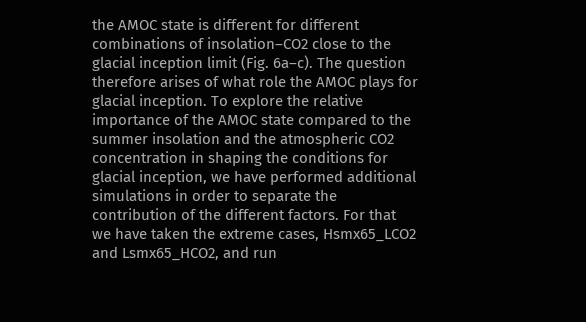the AMOC state is different for different combinations of insolation–CO2 close to the glacial inception limit (Fig. 6a–c). The question therefore arises of what role the AMOC plays for glacial inception. To explore the relative importance of the AMOC state compared to the summer insolation and the atmospheric CO2 concentration in shaping the conditions for glacial inception, we have performed additional simulations in order to separate the contribution of the different factors. For that we have taken the extreme cases, Hsmx65_LCO2 and Lsmx65_HCO2, and run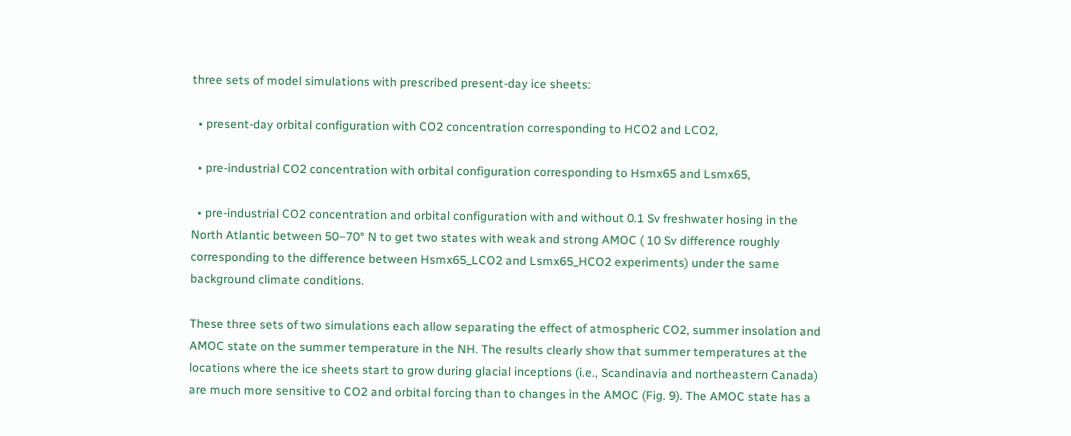three sets of model simulations with prescribed present-day ice sheets:

  • present-day orbital configuration with CO2 concentration corresponding to HCO2 and LCO2,

  • pre-industrial CO2 concentration with orbital configuration corresponding to Hsmx65 and Lsmx65,

  • pre-industrial CO2 concentration and orbital configuration with and without 0.1 Sv freshwater hosing in the North Atlantic between 50–70° N to get two states with weak and strong AMOC ( 10 Sv difference roughly corresponding to the difference between Hsmx65_LCO2 and Lsmx65_HCO2 experiments) under the same background climate conditions.

These three sets of two simulations each allow separating the effect of atmospheric CO2, summer insolation and AMOC state on the summer temperature in the NH. The results clearly show that summer temperatures at the locations where the ice sheets start to grow during glacial inceptions (i.e., Scandinavia and northeastern Canada) are much more sensitive to CO2 and orbital forcing than to changes in the AMOC (Fig. 9). The AMOC state has a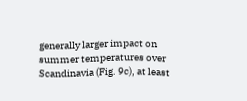generally larger impact on summer temperatures over Scandinavia (Fig. 9c), at least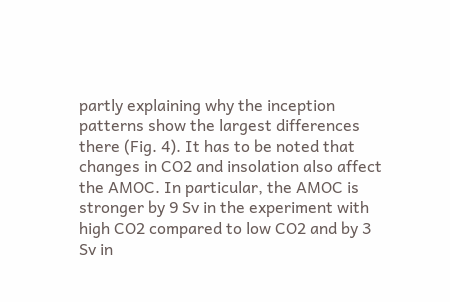partly explaining why the inception patterns show the largest differences there (Fig. 4). It has to be noted that changes in CO2 and insolation also affect the AMOC. In particular, the AMOC is stronger by 9 Sv in the experiment with high CO2 compared to low CO2 and by 3 Sv in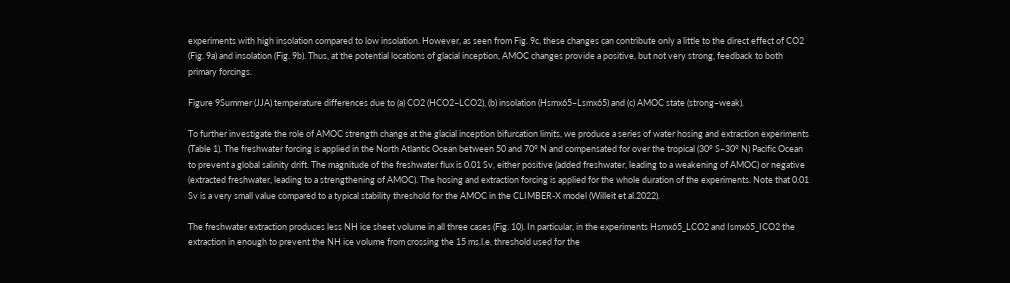experiments with high insolation compared to low insolation. However, as seen from Fig. 9c, these changes can contribute only a little to the direct effect of CO2 (Fig. 9a) and insolation (Fig. 9b). Thus, at the potential locations of glacial inception, AMOC changes provide a positive, but not very strong, feedback to both primary forcings.

Figure 9Summer (JJA) temperature differences due to (a) CO2 (HCO2–LCO2), (b) insolation (Hsmx65–Lsmx65) and (c) AMOC state (strong–weak).

To further investigate the role of AMOC strength change at the glacial inception bifurcation limits, we produce a series of water hosing and extraction experiments (Table 1). The freshwater forcing is applied in the North Atlantic Ocean between 50 and 70° N and compensated for over the tropical (30° S–30° N) Pacific Ocean to prevent a global salinity drift. The magnitude of the freshwater flux is 0.01 Sv, either positive (added freshwater, leading to a weakening of AMOC) or negative (extracted freshwater, leading to a strengthening of AMOC). The hosing and extraction forcing is applied for the whole duration of the experiments. Note that 0.01 Sv is a very small value compared to a typical stability threshold for the AMOC in the CLIMBER-X model (Willeit et al.2022).

The freshwater extraction produces less NH ice sheet volume in all three cases (Fig. 10). In particular, in the experiments Hsmx65_LCO2 and Ismx65_ICO2 the extraction in enough to prevent the NH ice volume from crossing the 15 ms.l.e. threshold used for the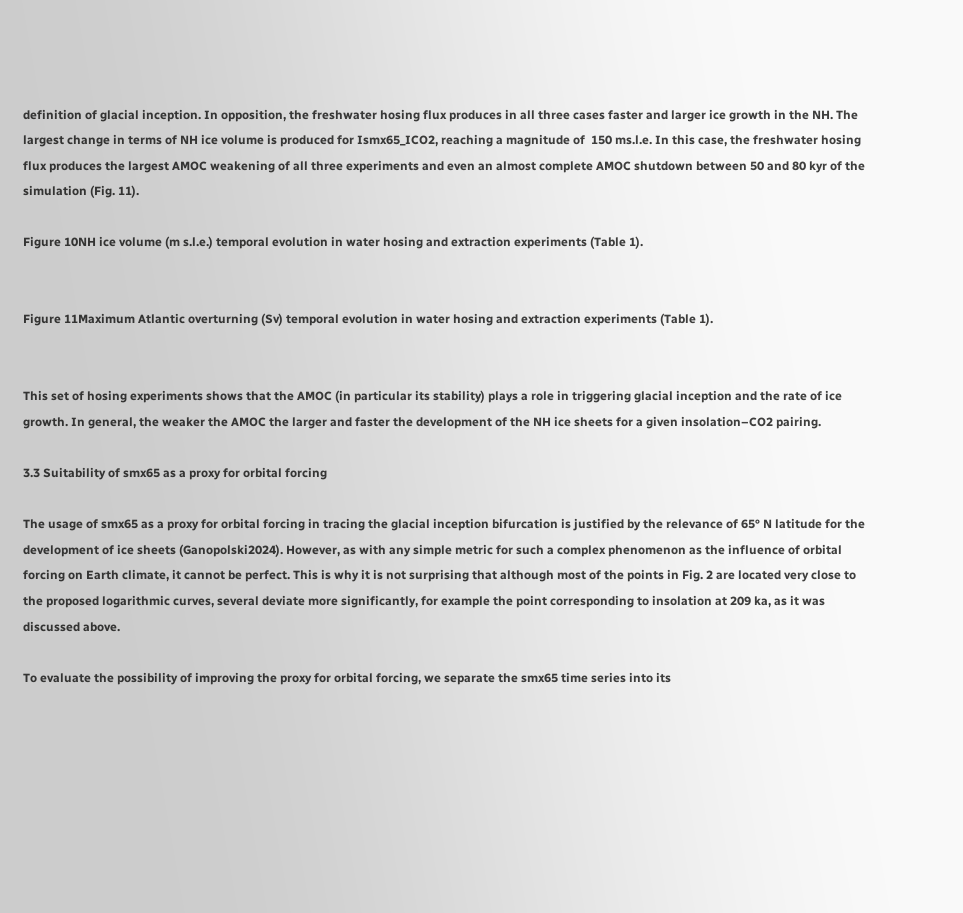definition of glacial inception. In opposition, the freshwater hosing flux produces in all three cases faster and larger ice growth in the NH. The largest change in terms of NH ice volume is produced for Ismx65_ICO2, reaching a magnitude of  150 ms.l.e. In this case, the freshwater hosing flux produces the largest AMOC weakening of all three experiments and even an almost complete AMOC shutdown between 50 and 80 kyr of the simulation (Fig. 11).

Figure 10NH ice volume (m s.l.e.) temporal evolution in water hosing and extraction experiments (Table 1).


Figure 11Maximum Atlantic overturning (Sv) temporal evolution in water hosing and extraction experiments (Table 1).


This set of hosing experiments shows that the AMOC (in particular its stability) plays a role in triggering glacial inception and the rate of ice growth. In general, the weaker the AMOC the larger and faster the development of the NH ice sheets for a given insolation–CO2 pairing.

3.3 Suitability of smx65 as a proxy for orbital forcing

The usage of smx65 as a proxy for orbital forcing in tracing the glacial inception bifurcation is justified by the relevance of 65° N latitude for the development of ice sheets (Ganopolski2024). However, as with any simple metric for such a complex phenomenon as the influence of orbital forcing on Earth climate, it cannot be perfect. This is why it is not surprising that although most of the points in Fig. 2 are located very close to the proposed logarithmic curves, several deviate more significantly, for example the point corresponding to insolation at 209 ka, as it was discussed above.

To evaluate the possibility of improving the proxy for orbital forcing, we separate the smx65 time series into its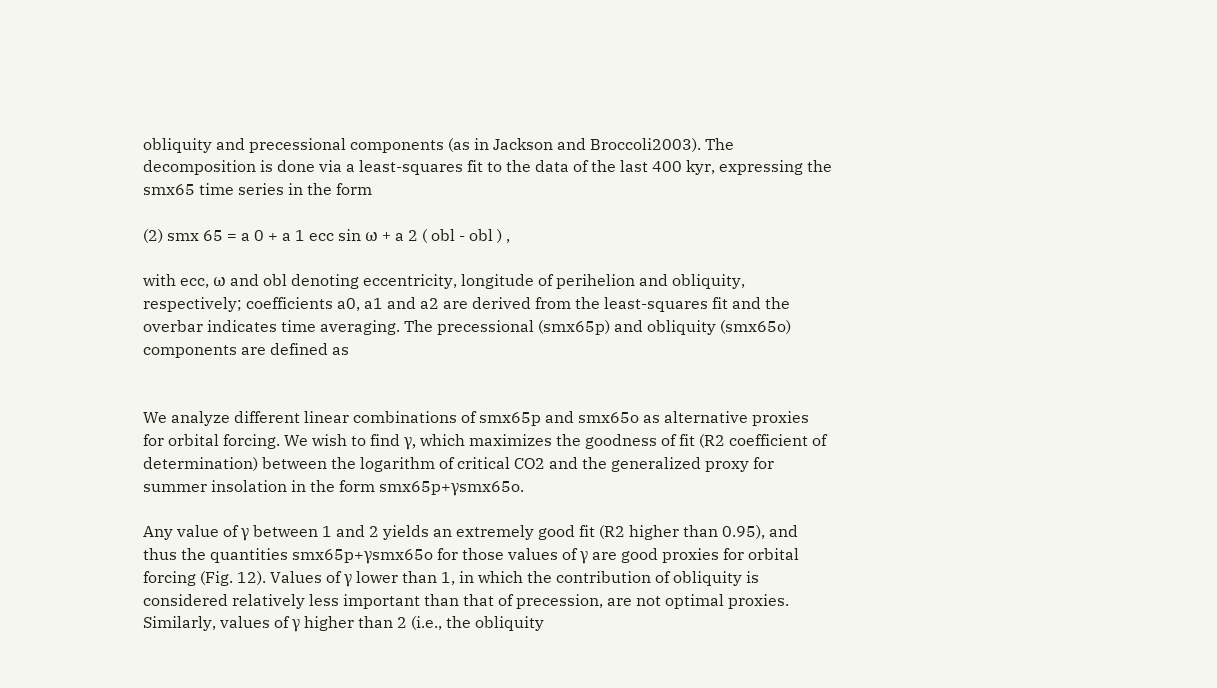obliquity and precessional components (as in Jackson and Broccoli2003). The decomposition is done via a least-squares fit to the data of the last 400 kyr, expressing the smx65 time series in the form

(2) smx 65 = a 0 + a 1 ecc sin ω + a 2 ( obl - obl ) ,

with ecc, ω and obl denoting eccentricity, longitude of perihelion and obliquity, respectively; coefficients a0, a1 and a2 are derived from the least-squares fit and the overbar indicates time averaging. The precessional (smx65p) and obliquity (smx65o) components are defined as


We analyze different linear combinations of smx65p and smx65o as alternative proxies for orbital forcing. We wish to find γ, which maximizes the goodness of fit (R2 coefficient of determination) between the logarithm of critical CO2 and the generalized proxy for summer insolation in the form smx65p+γsmx65o.

Any value of γ between 1 and 2 yields an extremely good fit (R2 higher than 0.95), and thus the quantities smx65p+γsmx65o for those values of γ are good proxies for orbital forcing (Fig. 12). Values of γ lower than 1, in which the contribution of obliquity is considered relatively less important than that of precession, are not optimal proxies. Similarly, values of γ higher than 2 (i.e., the obliquity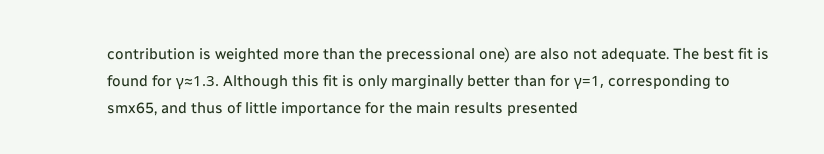contribution is weighted more than the precessional one) are also not adequate. The best fit is found for γ≈1.3. Although this fit is only marginally better than for γ=1, corresponding to smx65, and thus of little importance for the main results presented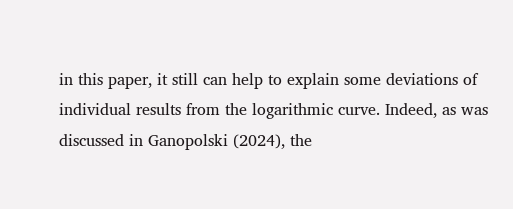in this paper, it still can help to explain some deviations of individual results from the logarithmic curve. Indeed, as was discussed in Ganopolski (2024), the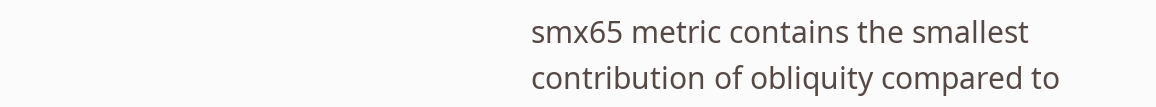smx65 metric contains the smallest contribution of obliquity compared to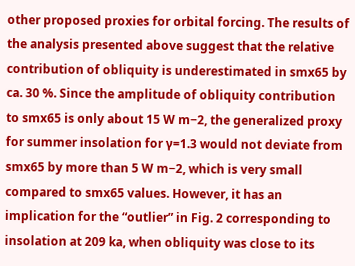other proposed proxies for orbital forcing. The results of the analysis presented above suggest that the relative contribution of obliquity is underestimated in smx65 by ca. 30 %. Since the amplitude of obliquity contribution to smx65 is only about 15 W m−2, the generalized proxy for summer insolation for γ=1.3 would not deviate from smx65 by more than 5 W m−2, which is very small compared to smx65 values. However, it has an implication for the “outlier” in Fig. 2 corresponding to insolation at 209 ka, when obliquity was close to its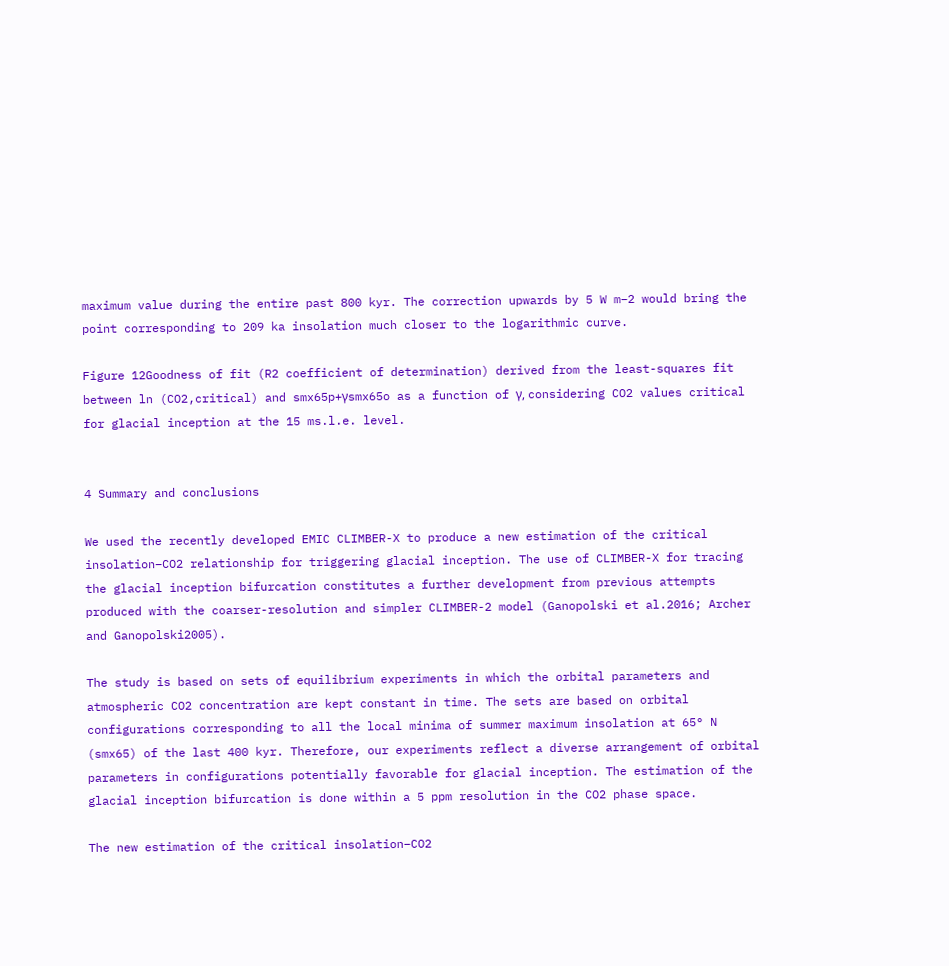maximum value during the entire past 800 kyr. The correction upwards by 5 W m−2 would bring the point corresponding to 209 ka insolation much closer to the logarithmic curve.

Figure 12Goodness of fit (R2 coefficient of determination) derived from the least-squares fit between ln (CO2,critical) and smx65p+γsmx65o as a function of γ, considering CO2 values critical for glacial inception at the 15 ms.l.e. level.


4 Summary and conclusions

We used the recently developed EMIC CLIMBER-X to produce a new estimation of the critical insolation–CO2 relationship for triggering glacial inception. The use of CLIMBER-X for tracing the glacial inception bifurcation constitutes a further development from previous attempts produced with the coarser-resolution and simpler CLIMBER-2 model (Ganopolski et al.2016; Archer and Ganopolski2005).

The study is based on sets of equilibrium experiments in which the orbital parameters and atmospheric CO2 concentration are kept constant in time. The sets are based on orbital configurations corresponding to all the local minima of summer maximum insolation at 65° N (smx65) of the last 400 kyr. Therefore, our experiments reflect a diverse arrangement of orbital parameters in configurations potentially favorable for glacial inception. The estimation of the glacial inception bifurcation is done within a 5 ppm resolution in the CO2 phase space.

The new estimation of the critical insolation–CO2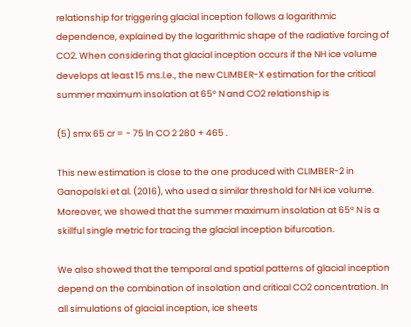relationship for triggering glacial inception follows a logarithmic dependence, explained by the logarithmic shape of the radiative forcing of CO2. When considering that glacial inception occurs if the NH ice volume develops at least 15 ms.l.e., the new CLIMBER-X estimation for the critical summer maximum insolation at 65° N and CO2 relationship is

(5) smx 65 cr = - 75 ln CO 2 280 + 465 .

This new estimation is close to the one produced with CLIMBER-2 in Ganopolski et al. (2016), who used a similar threshold for NH ice volume. Moreover, we showed that the summer maximum insolation at 65° N is a skillful single metric for tracing the glacial inception bifurcation.

We also showed that the temporal and spatial patterns of glacial inception depend on the combination of insolation and critical CO2 concentration. In all simulations of glacial inception, ice sheets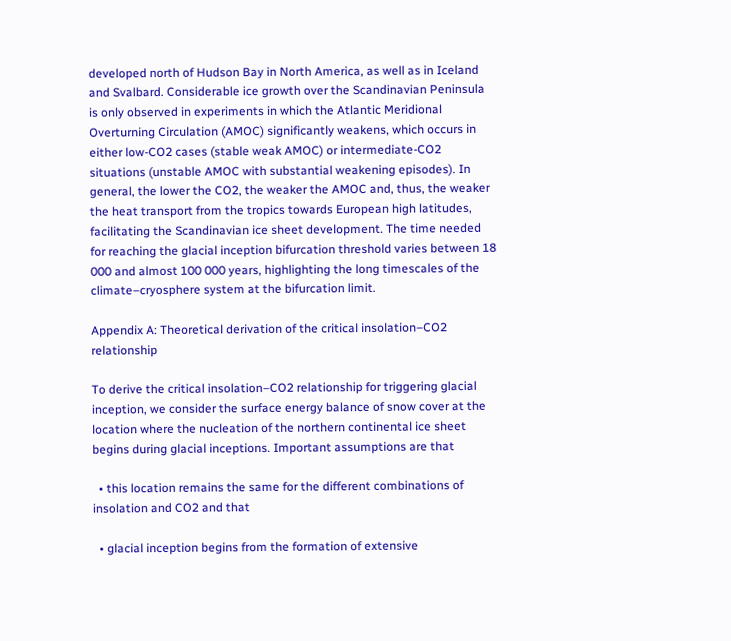developed north of Hudson Bay in North America, as well as in Iceland and Svalbard. Considerable ice growth over the Scandinavian Peninsula is only observed in experiments in which the Atlantic Meridional Overturning Circulation (AMOC) significantly weakens, which occurs in either low-CO2 cases (stable weak AMOC) or intermediate-CO2 situations (unstable AMOC with substantial weakening episodes). In general, the lower the CO2, the weaker the AMOC and, thus, the weaker the heat transport from the tropics towards European high latitudes, facilitating the Scandinavian ice sheet development. The time needed for reaching the glacial inception bifurcation threshold varies between 18 000 and almost 100 000 years, highlighting the long timescales of the climate–cryosphere system at the bifurcation limit.

Appendix A: Theoretical derivation of the critical insolation–CO2 relationship

To derive the critical insolation–CO2 relationship for triggering glacial inception, we consider the surface energy balance of snow cover at the location where the nucleation of the northern continental ice sheet begins during glacial inceptions. Important assumptions are that

  • this location remains the same for the different combinations of insolation and CO2 and that

  • glacial inception begins from the formation of extensive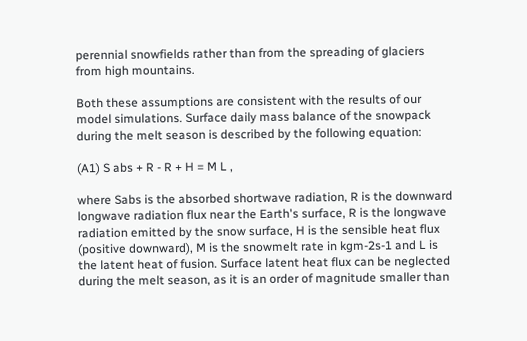perennial snowfields rather than from the spreading of glaciers from high mountains.

Both these assumptions are consistent with the results of our model simulations. Surface daily mass balance of the snowpack during the melt season is described by the following equation:

(A1) S abs + R - R + H = M L ,

where Sabs is the absorbed shortwave radiation, R is the downward longwave radiation flux near the Earth's surface, R is the longwave radiation emitted by the snow surface, H is the sensible heat flux (positive downward), M is the snowmelt rate in kgm-2s-1 and L is the latent heat of fusion. Surface latent heat flux can be neglected during the melt season, as it is an order of magnitude smaller than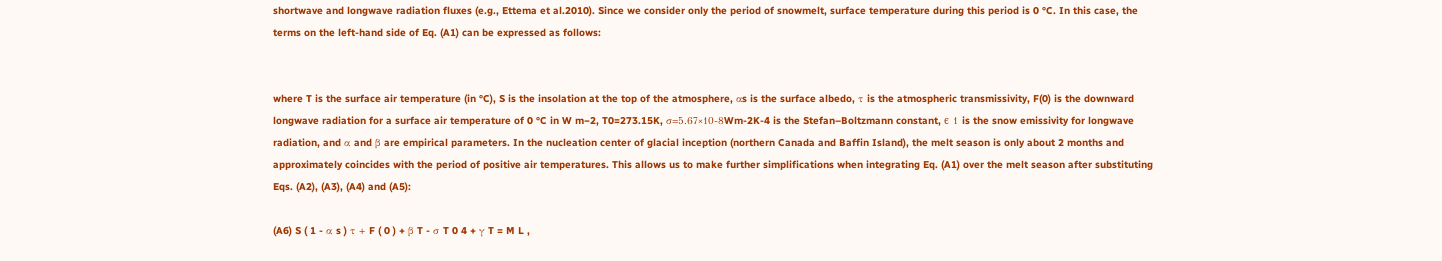shortwave and longwave radiation fluxes (e.g., Ettema et al.2010). Since we consider only the period of snowmelt, surface temperature during this period is 0 °C. In this case, the terms on the left-hand side of Eq. (A1) can be expressed as follows:


where T is the surface air temperature (in °C), S is the insolation at the top of the atmosphere, αs is the surface albedo, τ is the atmospheric transmissivity, F(0) is the downward longwave radiation for a surface air temperature of 0 °C in W m−2, T0=273.15K, σ=5.67×10-8Wm-2K-4 is the Stefan–Boltzmann constant, ϵ 1 is the snow emissivity for longwave radiation, and α and β are empirical parameters. In the nucleation center of glacial inception (northern Canada and Baffin Island), the melt season is only about 2 months and approximately coincides with the period of positive air temperatures. This allows us to make further simplifications when integrating Eq. (A1) over the melt season after substituting Eqs. (A2), (A3), (A4) and (A5):

(A6) S ( 1 - α s ) τ + F ( 0 ) + β T - σ T 0 4 + γ T = M L ,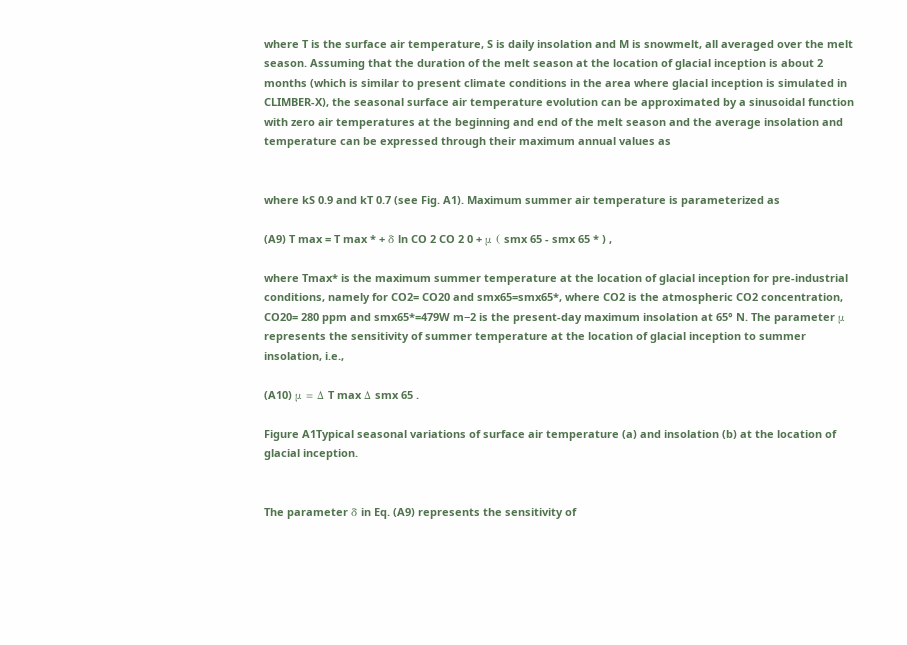where T is the surface air temperature, S is daily insolation and M is snowmelt, all averaged over the melt season. Assuming that the duration of the melt season at the location of glacial inception is about 2 months (which is similar to present climate conditions in the area where glacial inception is simulated in CLIMBER-X), the seasonal surface air temperature evolution can be approximated by a sinusoidal function with zero air temperatures at the beginning and end of the melt season and the average insolation and temperature can be expressed through their maximum annual values as


where kS 0.9 and kT 0.7 (see Fig. A1). Maximum summer air temperature is parameterized as

(A9) T max = T max * + δ ln CO 2 CO 2 0 + μ ( smx 65 - smx 65 * ) ,

where Tmax* is the maximum summer temperature at the location of glacial inception for pre-industrial conditions, namely for CO2= CO20 and smx65=smx65*, where CO2 is the atmospheric CO2 concentration, CO20= 280 ppm and smx65*=479W m−2 is the present-day maximum insolation at 65° N. The parameter μ represents the sensitivity of summer temperature at the location of glacial inception to summer insolation, i.e.,

(A10) μ = Δ T max Δ smx 65 .

Figure A1Typical seasonal variations of surface air temperature (a) and insolation (b) at the location of glacial inception.


The parameter δ in Eq. (A9) represents the sensitivity of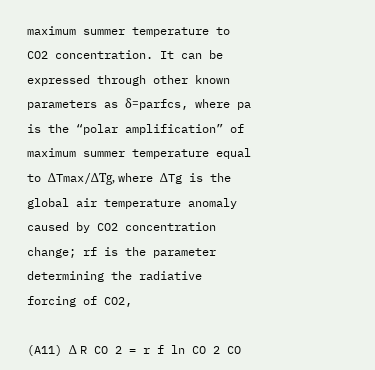maximum summer temperature to CO2 concentration. It can be expressed through other known parameters as δ=parfcs, where pa is the “polar amplification” of maximum summer temperature equal to ΔTmax/ΔTg, where ΔTg is the global air temperature anomaly caused by CO2 concentration change; rf is the parameter determining the radiative forcing of CO2,

(A11) Δ R CO 2 = r f ln CO 2 CO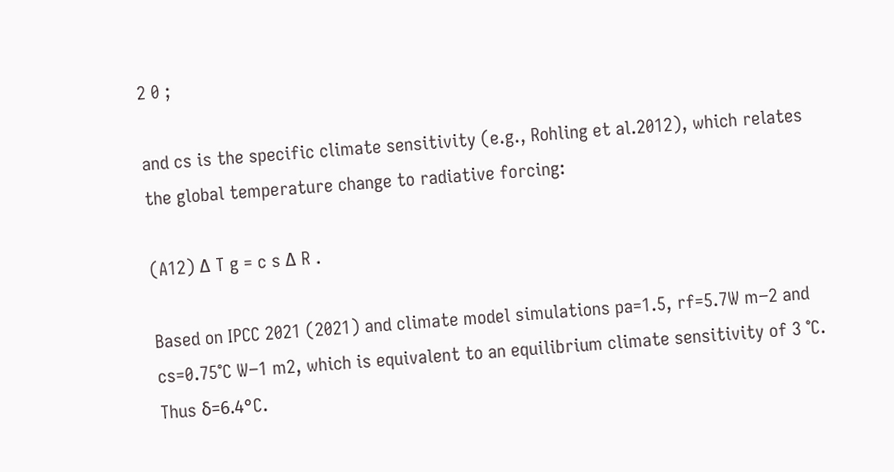2 0 ;

and cs is the specific climate sensitivity (e.g., Rohling et al.2012), which relates the global temperature change to radiative forcing:

(A12) Δ T g = c s Δ R .

Based on IPCC 2021 (2021) and climate model simulations pa=1.5, rf=5.7W m−2 and cs=0.75°C W−1 m2, which is equivalent to an equilibrium climate sensitivity of 3 °C. Thus δ=6.4°C.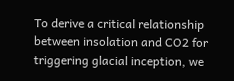To derive a critical relationship between insolation and CO2 for triggering glacial inception, we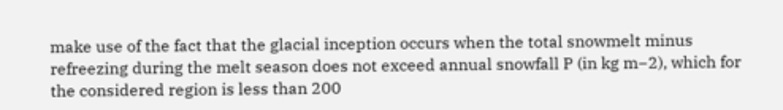make use of the fact that the glacial inception occurs when the total snowmelt minus refreezing during the melt season does not exceed annual snowfall P (in kg m−2), which for the considered region is less than 200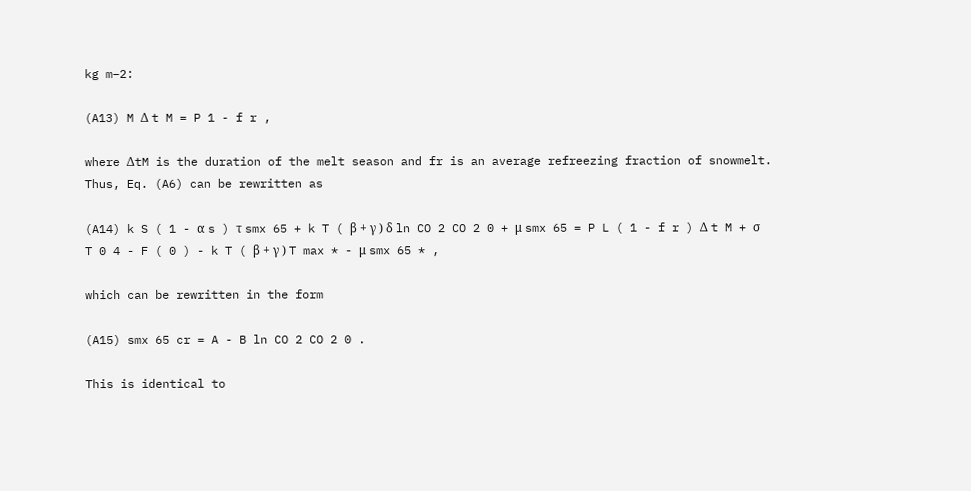kg m−2:

(A13) M Δ t M = P 1 - f r ,

where ΔtM is the duration of the melt season and fr is an average refreezing fraction of snowmelt. Thus, Eq. (A6) can be rewritten as

(A14) k S ( 1 - α s ) τ smx 65 + k T ( β + γ ) δ ln CO 2 CO 2 0 + μ smx 65 = P L ( 1 - f r ) Δ t M + σ T 0 4 - F ( 0 ) - k T ( β + γ ) T max * - μ smx 65 * ,

which can be rewritten in the form

(A15) smx 65 cr = A - B ln CO 2 CO 2 0 .

This is identical to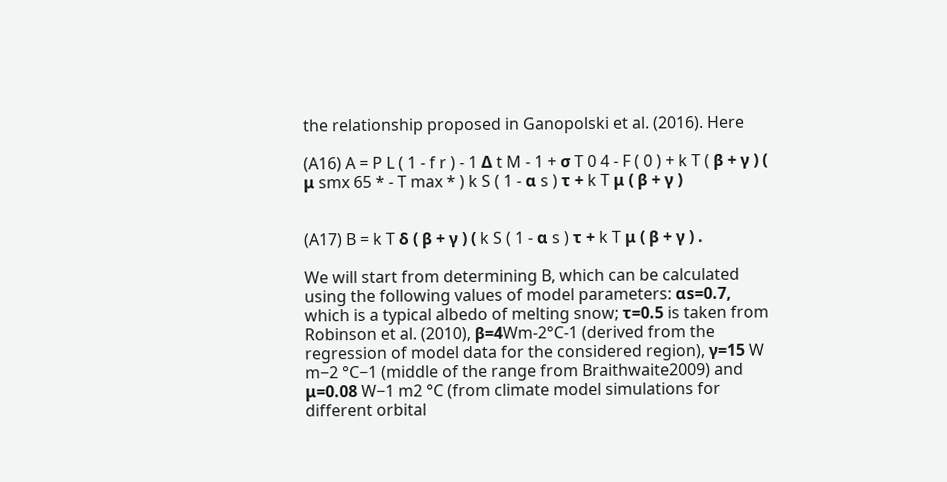the relationship proposed in Ganopolski et al. (2016). Here

(A16) A = P L ( 1 - f r ) - 1 Δ t M - 1 + σ T 0 4 - F ( 0 ) + k T ( β + γ ) ( μ smx 65 * - T max * ) k S ( 1 - α s ) τ + k T μ ( β + γ )


(A17) B = k T δ ( β + γ ) ( k S ( 1 - α s ) τ + k T μ ( β + γ ) .

We will start from determining B, which can be calculated using the following values of model parameters: αs=0.7, which is a typical albedo of melting snow; τ=0.5 is taken from Robinson et al. (2010), β=4Wm-2°C-1 (derived from the regression of model data for the considered region), γ=15 W m−2 °C−1 (middle of the range from Braithwaite2009) and μ=0.08 W−1 m2 °C (from climate model simulations for different orbital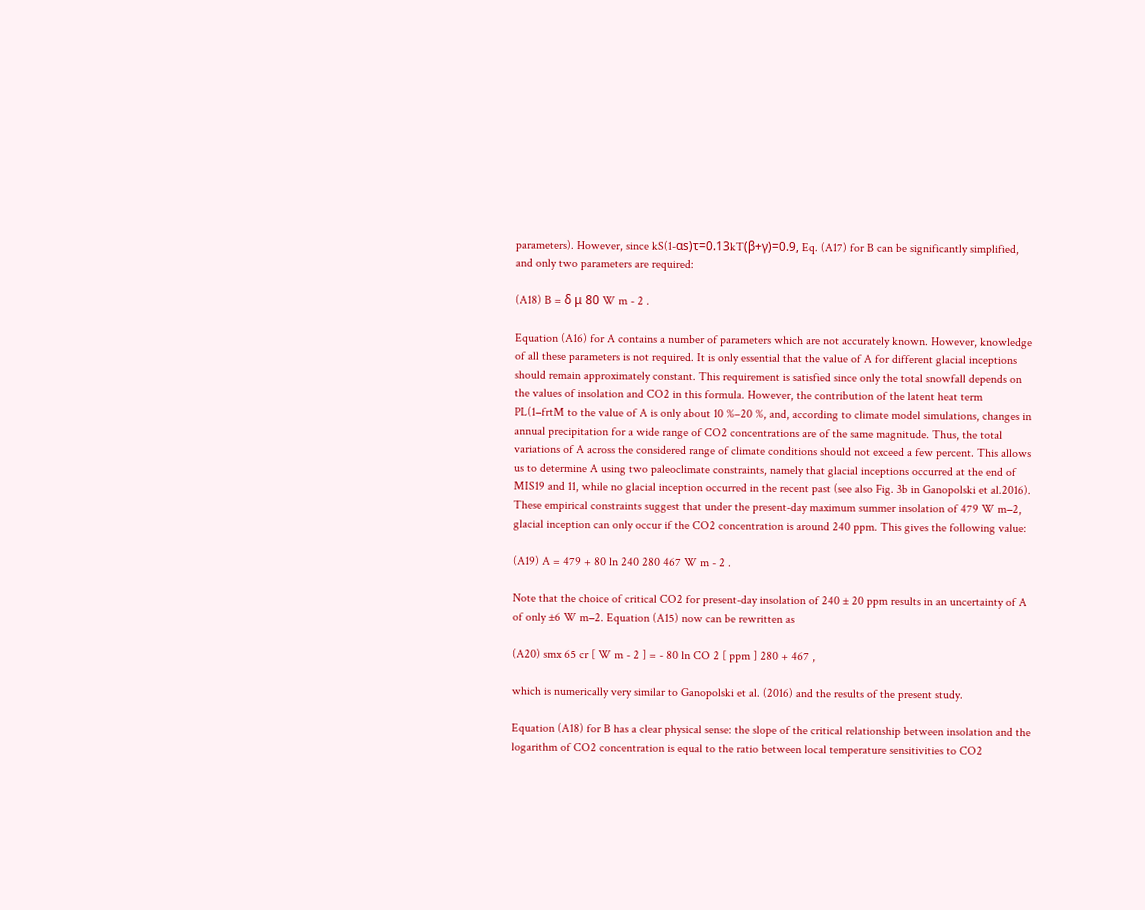parameters). However, since kS(1-αs)τ=0.13kT(β+γ)=0.9, Eq. (A17) for B can be significantly simplified, and only two parameters are required:

(A18) B = δ μ 80 W m - 2 .

Equation (A16) for A contains a number of parameters which are not accurately known. However, knowledge of all these parameters is not required. It is only essential that the value of A for different glacial inceptions should remain approximately constant. This requirement is satisfied since only the total snowfall depends on the values of insolation and CO2 in this formula. However, the contribution of the latent heat term PL(1−frtM to the value of A is only about 10 %–20 %, and, according to climate model simulations, changes in annual precipitation for a wide range of CO2 concentrations are of the same magnitude. Thus, the total variations of A across the considered range of climate conditions should not exceed a few percent. This allows us to determine A using two paleoclimate constraints, namely that glacial inceptions occurred at the end of MIS19 and 11, while no glacial inception occurred in the recent past (see also Fig. 3b in Ganopolski et al.2016). These empirical constraints suggest that under the present-day maximum summer insolation of 479 W m−2, glacial inception can only occur if the CO2 concentration is around 240 ppm. This gives the following value:

(A19) A = 479 + 80 ln 240 280 467 W m - 2 .

Note that the choice of critical CO2 for present-day insolation of 240 ± 20 ppm results in an uncertainty of A of only ±6 W m−2. Equation (A15) now can be rewritten as

(A20) smx 65 cr [ W m - 2 ] = - 80 ln CO 2 [ ppm ] 280 + 467 ,

which is numerically very similar to Ganopolski et al. (2016) and the results of the present study.

Equation (A18) for B has a clear physical sense: the slope of the critical relationship between insolation and the logarithm of CO2 concentration is equal to the ratio between local temperature sensitivities to CO2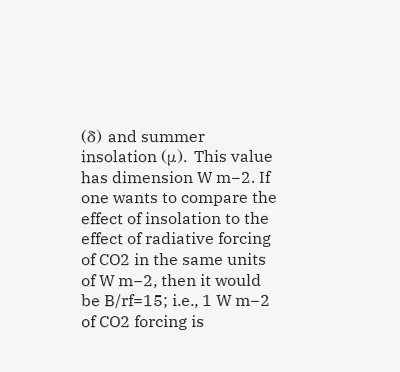(δ) and summer insolation (μ). This value has dimension W m−2. If one wants to compare the effect of insolation to the effect of radiative forcing of CO2 in the same units of W m−2, then it would be B/rf=15; i.e., 1 W m−2 of CO2 forcing is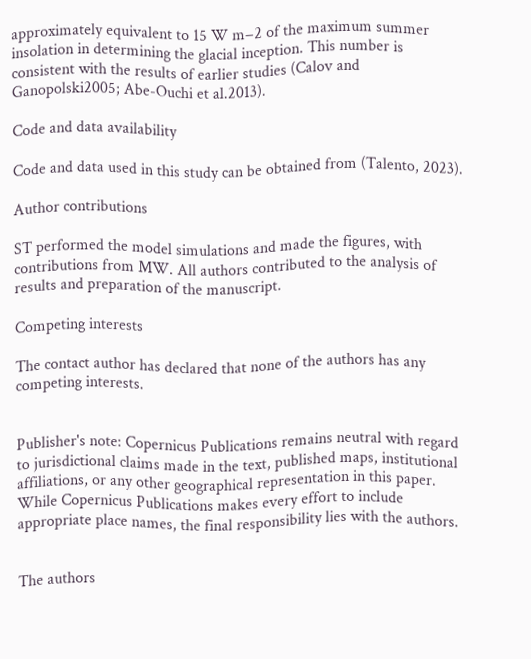approximately equivalent to 15 W m−2 of the maximum summer insolation in determining the glacial inception. This number is consistent with the results of earlier studies (Calov and Ganopolski2005; Abe-Ouchi et al.2013).

Code and data availability

Code and data used in this study can be obtained from (Talento, 2023).

Author contributions

ST performed the model simulations and made the figures, with contributions from MW. All authors contributed to the analysis of results and preparation of the manuscript.

Competing interests

The contact author has declared that none of the authors has any competing interests.


Publisher's note: Copernicus Publications remains neutral with regard to jurisdictional claims made in the text, published maps, institutional affiliations, or any other geographical representation in this paper. While Copernicus Publications makes every effort to include appropriate place names, the final responsibility lies with the authors.


The authors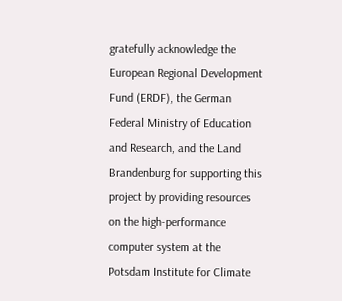gratefully acknowledge the European Regional Development Fund (ERDF), the German Federal Ministry of Education and Research, and the Land Brandenburg for supporting this project by providing resources on the high-performance computer system at the Potsdam Institute for Climate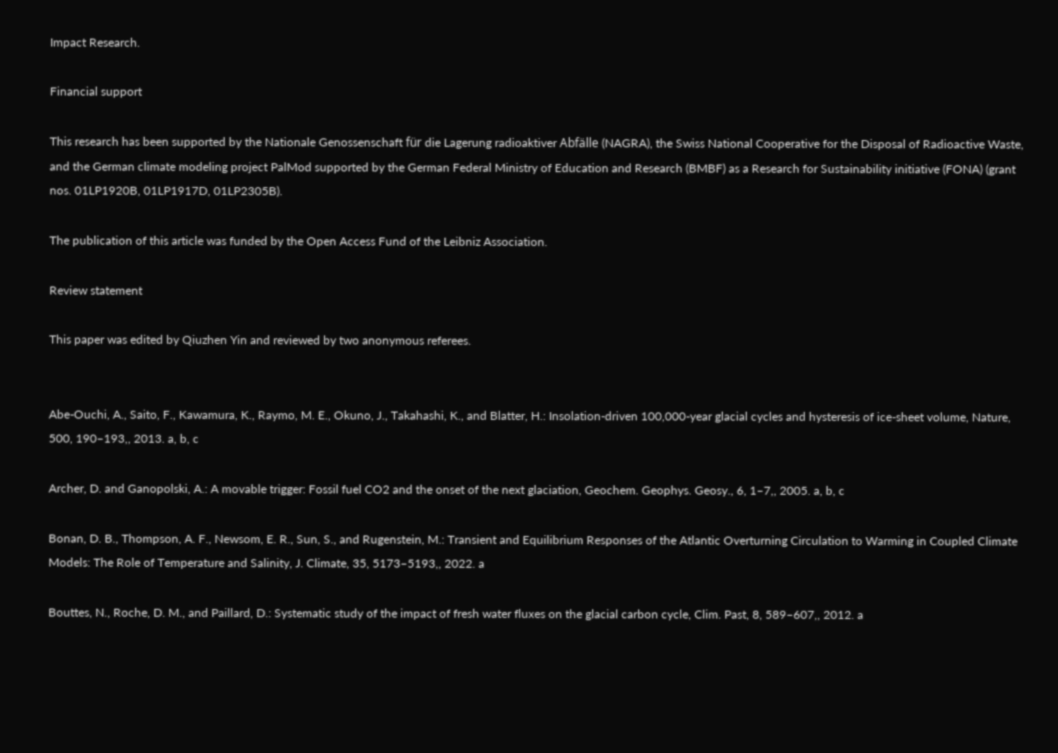Impact Research.

Financial support

This research has been supported by the Nationale Genossenschaft für die Lagerung radioaktiver Abfälle (NAGRA), the Swiss National Cooperative for the Disposal of Radioactive Waste, and the German climate modeling project PalMod supported by the German Federal Ministry of Education and Research (BMBF) as a Research for Sustainability initiative (FONA) (grant nos. 01LP1920B, 01LP1917D, 01LP2305B).

The publication of this article was funded by the Open Access Fund of the Leibniz Association.

Review statement

This paper was edited by Qiuzhen Yin and reviewed by two anonymous referees.


Abe-Ouchi, A., Saito, F., Kawamura, K., Raymo, M. E., Okuno, J., Takahashi, K., and Blatter, H.: Insolation-driven 100,000-year glacial cycles and hysteresis of ice-sheet volume, Nature, 500, 190–193,, 2013. a, b, c

Archer, D. and Ganopolski, A.: A movable trigger: Fossil fuel CO2 and the onset of the next glaciation, Geochem. Geophys. Geosy., 6, 1–7,, 2005. a, b, c

Bonan, D. B., Thompson, A. F., Newsom, E. R., Sun, S., and Rugenstein, M.: Transient and Equilibrium Responses of the Atlantic Overturning Circulation to Warming in Coupled Climate Models: The Role of Temperature and Salinity, J. Climate, 35, 5173–5193,, 2022. a

Bouttes, N., Roche, D. M., and Paillard, D.: Systematic study of the impact of fresh water fluxes on the glacial carbon cycle, Clim. Past, 8, 589–607,, 2012. a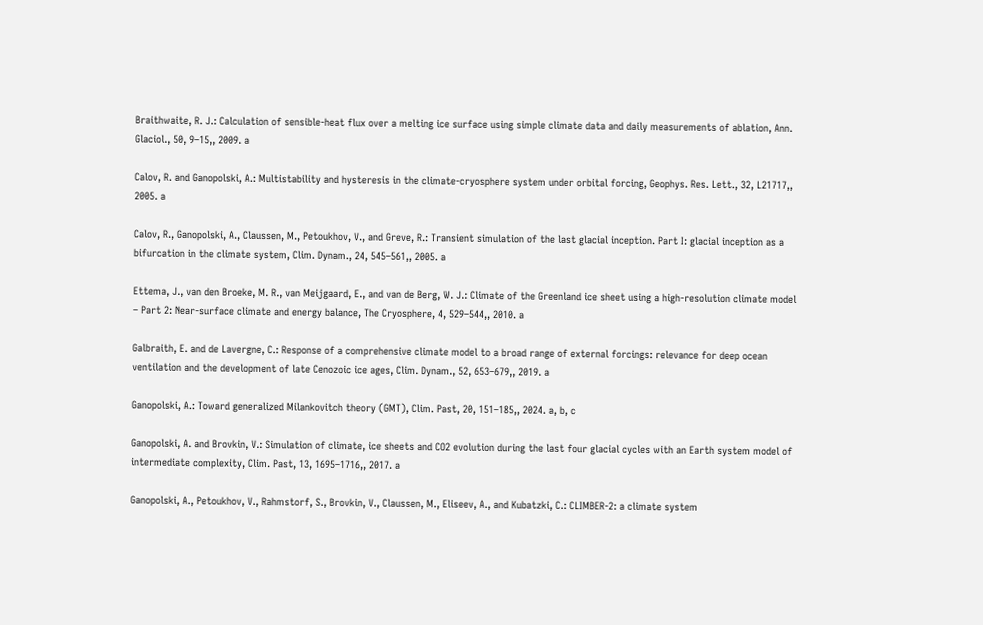Braithwaite, R. J.: Calculation of sensible-heat flux over a melting ice surface using simple climate data and daily measurements of ablation, Ann. Glaciol., 50, 9–15,, 2009. a

Calov, R. and Ganopolski, A.: Multistability and hysteresis in the climate-cryosphere system under orbital forcing, Geophys. Res. Lett., 32, L21717,, 2005. a

Calov, R., Ganopolski, A., Claussen, M., Petoukhov, V., and Greve, R.: Transient simulation of the last glacial inception. Part I: glacial inception as a bifurcation in the climate system, Clim. Dynam., 24, 545–561,, 2005. a

Ettema, J., van den Broeke, M. R., van Meijgaard, E., and van de Berg, W. J.: Climate of the Greenland ice sheet using a high-resolution climate model – Part 2: Near-surface climate and energy balance, The Cryosphere, 4, 529–544,, 2010. a

Galbraith, E. and de Lavergne, C.: Response of a comprehensive climate model to a broad range of external forcings: relevance for deep ocean ventilation and the development of late Cenozoic ice ages, Clim. Dynam., 52, 653–679,, 2019. a

Ganopolski, A.: Toward generalized Milankovitch theory (GMT), Clim. Past, 20, 151–185,, 2024. a, b, c

Ganopolski, A. and Brovkin, V.: Simulation of climate, ice sheets and CO2 evolution during the last four glacial cycles with an Earth system model of intermediate complexity, Clim. Past, 13, 1695–1716,, 2017. a

Ganopolski, A., Petoukhov, V., Rahmstorf, S., Brovkin, V., Claussen, M., Eliseev, A., and Kubatzki, C.: CLIMBER-2: a climate system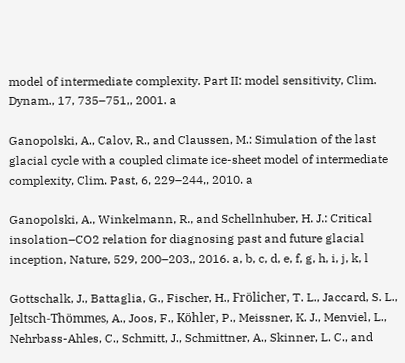model of intermediate complexity. Part II: model sensitivity, Clim. Dynam., 17, 735–751,, 2001. a

Ganopolski, A., Calov, R., and Claussen, M.: Simulation of the last glacial cycle with a coupled climate ice-sheet model of intermediate complexity, Clim. Past, 6, 229–244,, 2010. a

Ganopolski, A., Winkelmann, R., and Schellnhuber, H. J.: Critical insolation–CO2 relation for diagnosing past and future glacial inception, Nature, 529, 200–203,, 2016. a, b, c, d, e, f, g, h, i, j, k, l

Gottschalk, J., Battaglia, G., Fischer, H., Frölicher, T. L., Jaccard, S. L., Jeltsch-Thömmes, A., Joos, F., Köhler, P., Meissner, K. J., Menviel, L., Nehrbass-Ahles, C., Schmitt, J., Schmittner, A., Skinner, L. C., and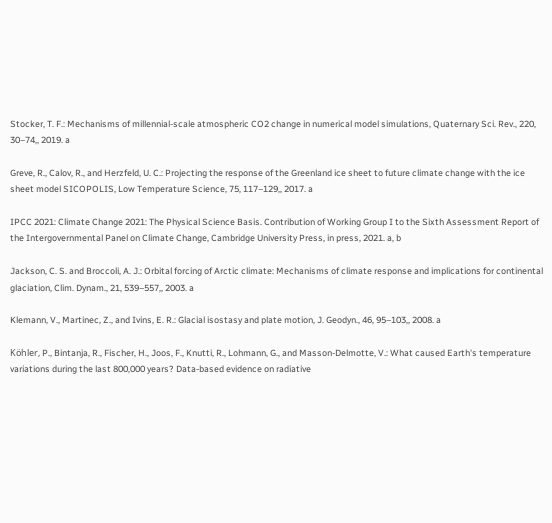Stocker, T. F.: Mechanisms of millennial-scale atmospheric CO2 change in numerical model simulations, Quaternary Sci. Rev., 220, 30–74,, 2019. a

Greve, R., Calov, R., and Herzfeld, U. C.: Projecting the response of the Greenland ice sheet to future climate change with the ice sheet model SICOPOLIS, Low Temperature Science, 75, 117–129,, 2017. a

IPCC 2021: Climate Change 2021: The Physical Science Basis. Contribution of Working Group I to the Sixth Assessment Report of the Intergovernmental Panel on Climate Change, Cambridge University Press, in press, 2021. a, b

Jackson, C. S. and Broccoli, A. J.: Orbital forcing of Arctic climate: Mechanisms of climate response and implications for continental glaciation, Clim. Dynam., 21, 539–557,, 2003. a

Klemann, V., Martinec, Z., and Ivins, E. R.: Glacial isostasy and plate motion, J. Geodyn., 46, 95–103,, 2008. a

Köhler, P., Bintanja, R., Fischer, H., Joos, F., Knutti, R., Lohmann, G., and Masson-Delmotte, V.: What caused Earth's temperature variations during the last 800,000 years? Data-based evidence on radiative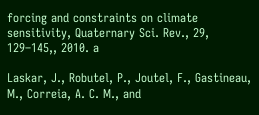forcing and constraints on climate sensitivity, Quaternary Sci. Rev., 29, 129–145,, 2010. a

Laskar, J., Robutel, P., Joutel, F., Gastineau, M., Correia, A. C. M., and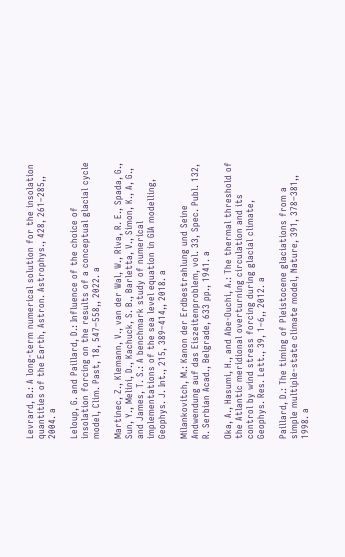Levrard, B.: A long-term numerical solution for the insolation quantities of the Earth, Astron. Astrophys., 428, 261–285,, 2004. a

Leloup, G. and Paillard, D.: Influence of the choice of insolation forcing on the results of a conceptual glacial cycle model, Clim. Past, 18, 547–558,, 2022. a

Martinec, Z., Klemann, V., van der Wal, W., Riva, R. E., Spada, G., Sun, Y., Melini, D., Kachuck, S. B., Barletta, V., Simon, K., A, G., and James, T. S.: A benchmark study of numerical implementations of the sea level equation in GIA modelling, Geophys. J. Int., 215, 389–414,, 2018. a

Milankovitch, M.: Kanon der Erdbestrahlung und Seine Andwendung auf das Eiszeitenproblem, vol. 33, Spec. Publ. 132, R. Serbian Acad., Belgrade, 633 pp., 1941. a

Oka, A., Hasumi, H., and Abe-Ouchi, A.: The thermal threshold of the Atlantic meridional overturning circulation and its control by wind stress forcing during glacial climate, Geophys. Res. Lett., 39, 1–6,, 2012. a

Paillard, D.: The timing of Pleistocene glaciations from a simple multiple-state climate model, Nature, 391, 378–381,, 1998. a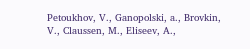Petoukhov, V., Ganopolski, a., Brovkin, V., Claussen, M., Eliseev, A.,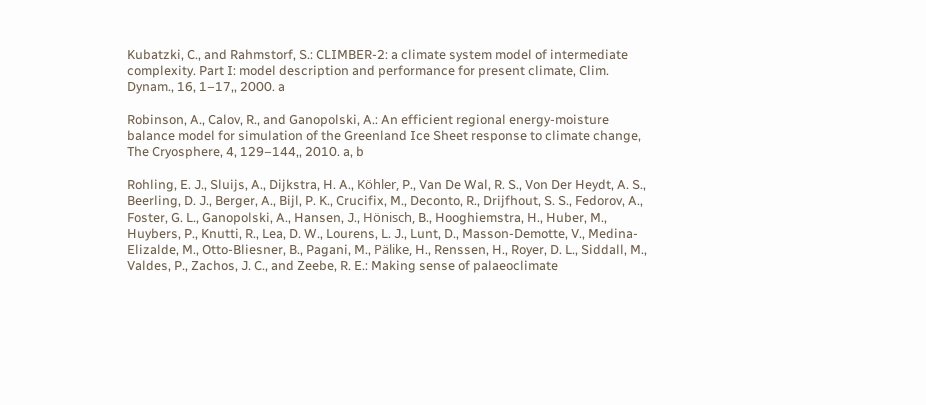Kubatzki, C., and Rahmstorf, S.: CLIMBER-2: a climate system model of intermediate complexity. Part I: model description and performance for present climate, Clim. Dynam., 16, 1–17,, 2000. a

Robinson, A., Calov, R., and Ganopolski, A.: An efficient regional energy-moisture balance model for simulation of the Greenland Ice Sheet response to climate change, The Cryosphere, 4, 129–144,, 2010. a, b

Rohling, E. J., Sluijs, A., Dijkstra, H. A., Köhler, P., Van De Wal, R. S., Von Der Heydt, A. S., Beerling, D. J., Berger, A., Bijl, P. K., Crucifix, M., Deconto, R., Drijfhout, S. S., Fedorov, A., Foster, G. L., Ganopolski, A., Hansen, J., Hönisch, B., Hooghiemstra, H., Huber, M., Huybers, P., Knutti, R., Lea, D. W., Lourens, L. J., Lunt, D., Masson-Demotte, V., Medina-Elizalde, M., Otto-Bliesner, B., Pagani, M., Pälike, H., Renssen, H., Royer, D. L., Siddall, M., Valdes, P., Zachos, J. C., and Zeebe, R. E.: Making sense of palaeoclimate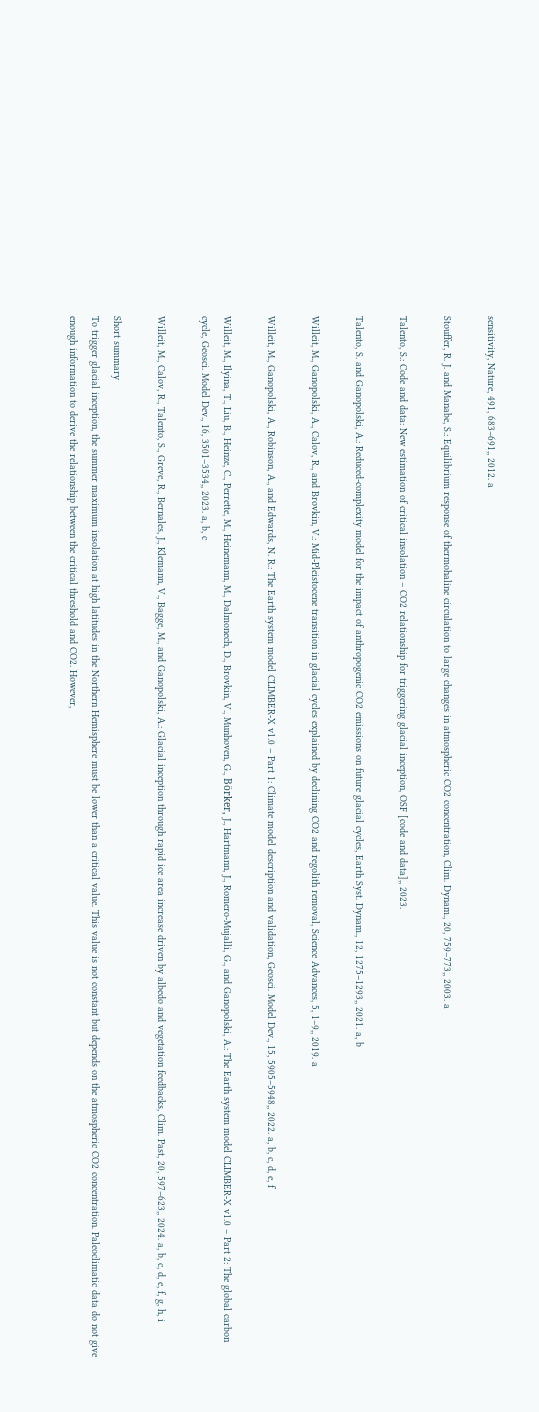sensitivity, Nature, 491, 683–691,, 2012. a

Stouffer, R. J. and Manabe, S.: Equilibrium response of thermohaline circulation to large changes in atmospheric CO2 concentration, Clim. Dynam., 20, 759–773,, 2003. a

Talento, S.: Code and data: New estimation of critical insolation – CO2 relationship for triggering glacial inception, OSF [code and data],, 2023.

Talento, S. and Ganopolski, A.: Reduced-complexity model for the impact of anthropogenic CO2 emissions on future glacial cycles, Earth Syst. Dynam., 12, 1275–1293,, 2021. a, b

Willeit, M., Ganopolski, A., Calov, R., and Brovkin, V.: Mid-Pleistocene transition in glacial cycles explained by declining CO2 and regolith removal, Science Advances, 5, 1–9,, 2019. a

Willeit, M., Ganopolski, A., Robinson, A., and Edwards, N. R.: The Earth system model CLIMBER-X v1.0 – Part 1: Climate model description and validation, Geosci. Model Dev., 15, 5905–5948,, 2022. a, b, c, d, e, f

Willeit, M., Ilyina, T., Liu, B., Heinze, C., Perrette, M., Heinemann, M., Dalmonech, D., Brovkin, V., Munhoven, G., Börker, J., Hartmann, J., Romero-Mujalli, G., and Ganopolski, A.: The Earth system model CLIMBER-X v1.0 – Part 2: The global carbon cycle, Geosci. Model Dev., 16, 3501–3534,, 2023. a, b, c

Willeit, M., Calov, R., Talento, S., Greve, R., Bernales, J., Klemann, V., Bagge, M., and Ganopolski, A.: Glacial inception through rapid ice area increase driven by albedo and vegetation feedbacks, Clim. Past, 20, 597–623,, 2024. a, b, c, d, e, f, g, h, i

Short summary
To trigger glacial inception, the summer maximum insolation at high latitudes in the Northern Hemisphere must be lower than a critical value. This value is not constant but depends on the atmospheric CO2 concentration. Paleoclimatic data do not give enough information to derive the relationship between the critical threshold and CO2. However,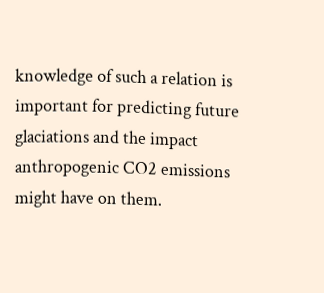knowledge of such a relation is important for predicting future glaciations and the impact anthropogenic CO2 emissions might have on them.